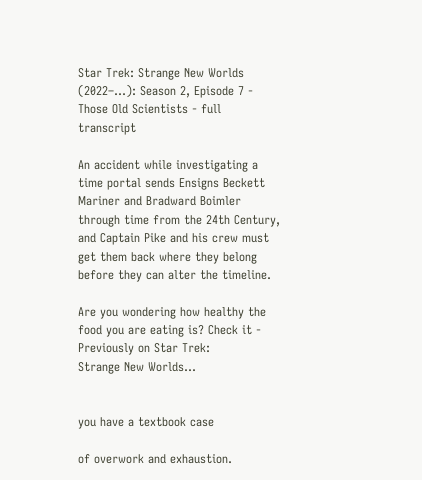Star Trek: Strange New Worlds (2022–…): Season 2, Episode 7 - Those Old Scientists - full transcript

An accident while investigating a time portal sends Ensigns Beckett Mariner and Bradward Boimler through time from the 24th Century, and Captain Pike and his crew must get them back where they belong before they can alter the timeline.

Are you wondering how healthy the food you are eating is? Check it -
Previously on Star Trek:
Strange New Worlds...


you have a textbook case

of overwork and exhaustion.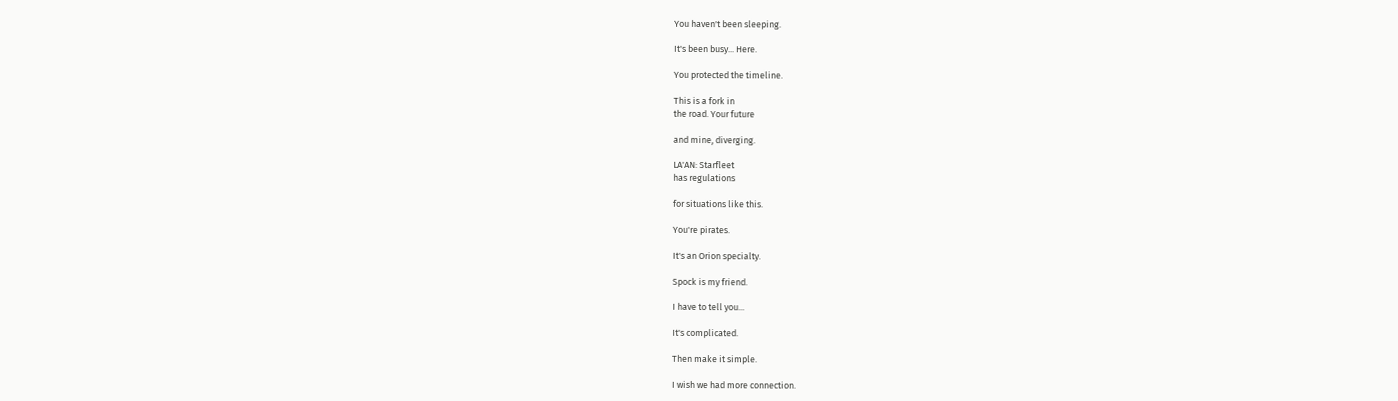You haven't been sleeping.

It's been busy... Here.

You protected the timeline.

This is a fork in
the road. Your future

and mine, diverging.

LA'AN: Starfleet
has regulations

for situations like this.

You're pirates.

It's an Orion specialty.

Spock is my friend.

I have to tell you...

It's complicated.

Then make it simple.

I wish we had more connection.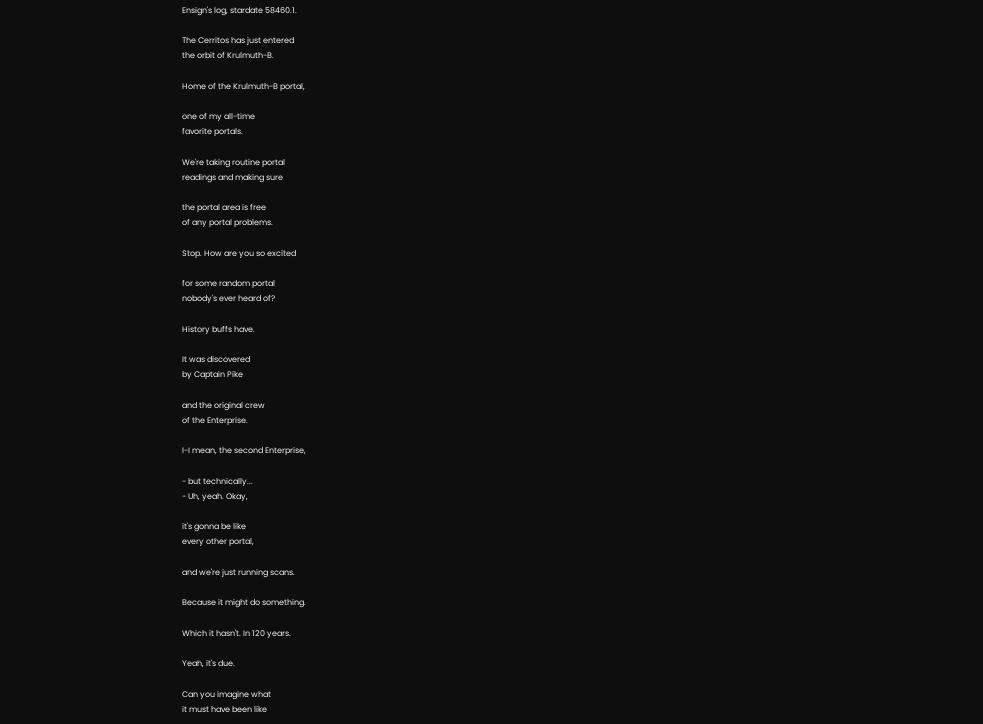Ensign's log, stardate 58460.1.

The Cerritos has just entered
the orbit of Krulmuth-B.

Home of the Krulmuth-B portal,

one of my all-time
favorite portals.

We're taking routine portal
readings and making sure

the portal area is free
of any portal problems.

Stop. How are you so excited

for some random portal
nobody's ever heard of?

History buffs have.

It was discovered
by Captain Pike

and the original crew
of the Enterprise.

I-I mean, the second Enterprise,

- but technically...
- Uh, yeah. Okay,

it's gonna be like
every other portal,

and we're just running scans.

Because it might do something.

Which it hasn't. In 120 years.

Yeah, it's due.

Can you imagine what
it must have been like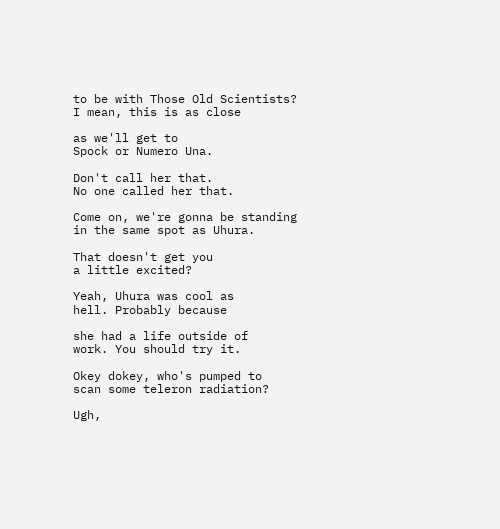to be with Those Old Scientists?
I mean, this is as close

as we'll get to
Spock or Numero Una.

Don't call her that.
No one called her that.

Come on, we're gonna be standing
in the same spot as Uhura.

That doesn't get you
a little excited?

Yeah, Uhura was cool as
hell. Probably because

she had a life outside of
work. You should try it.

Okey dokey, who's pumped to
scan some teleron radiation?

Ugh,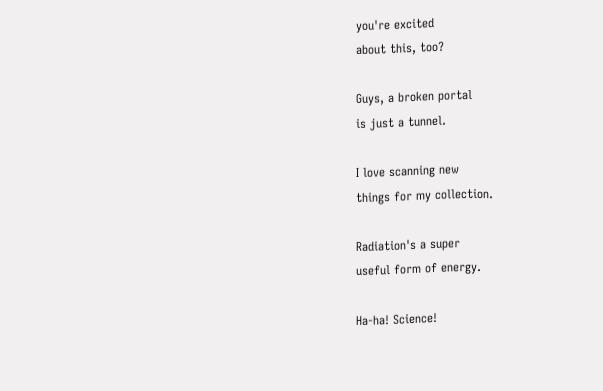you're excited
about this, too?

Guys, a broken portal
is just a tunnel.

I love scanning new
things for my collection.

Radiation's a super
useful form of energy.

Ha-ha! Science!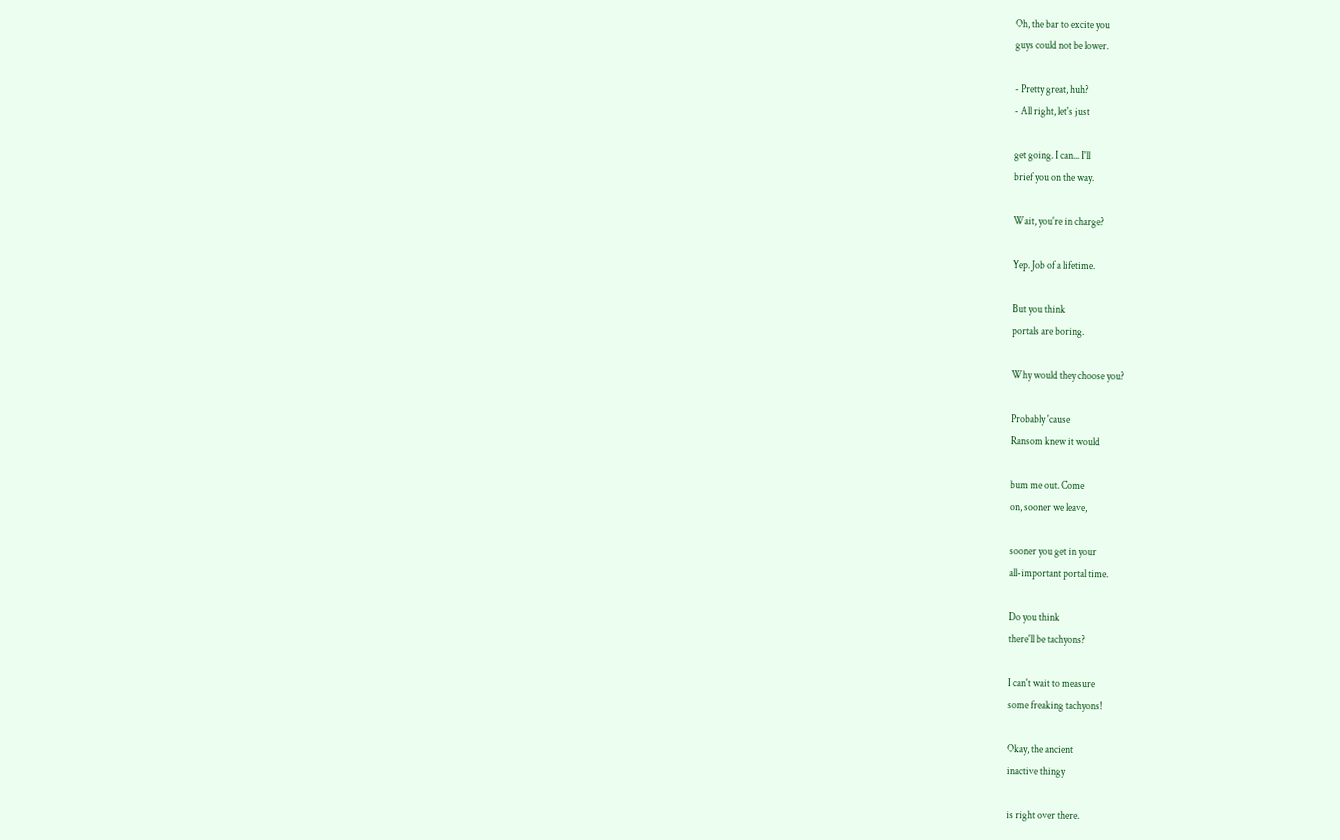Oh, the bar to excite you
guys could not be lower.

- Pretty great, huh?
- All right, let's just

get going. I can... I'll
brief you on the way.

Wait, you're in charge?

Yep. Job of a lifetime.

But you think
portals are boring.

Why would they choose you?

Probably 'cause
Ransom knew it would

bum me out. Come
on, sooner we leave,

sooner you get in your
all-important portal time.

Do you think
there'll be tachyons?

I can't wait to measure
some freaking tachyons!

Okay, the ancient
inactive thingy

is right over there.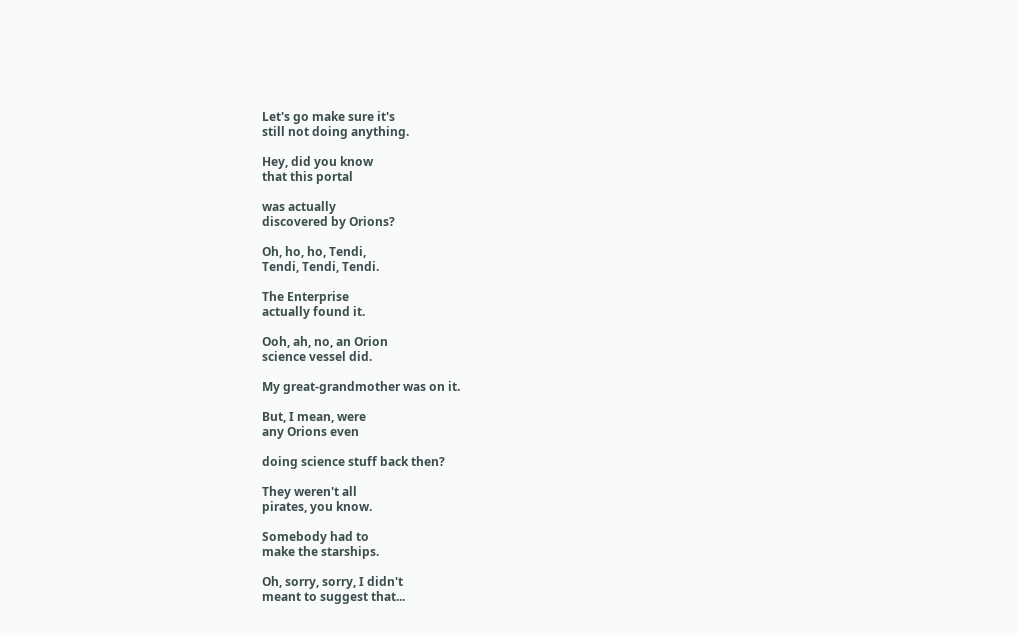Let's go make sure it's
still not doing anything.

Hey, did you know
that this portal

was actually
discovered by Orions?

Oh, ho, ho, Tendi,
Tendi, Tendi, Tendi.

The Enterprise
actually found it.

Ooh, ah, no, an Orion
science vessel did.

My great-grandmother was on it.

But, I mean, were
any Orions even

doing science stuff back then?

They weren't all
pirates, you know.

Somebody had to
make the starships.

Oh, sorry, sorry, I didn't
meant to suggest that...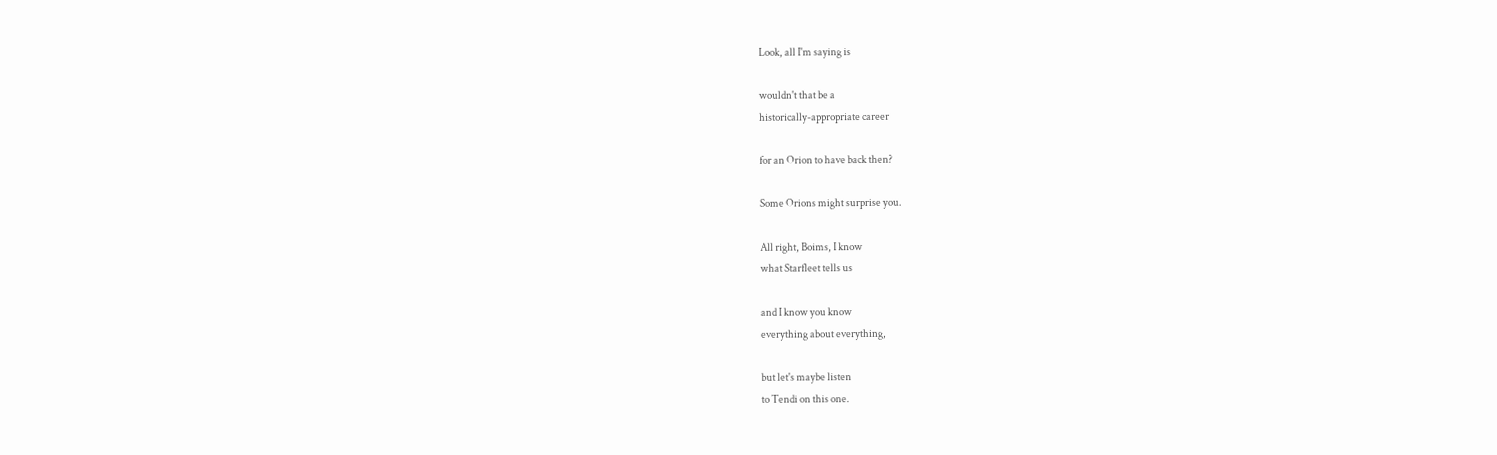Look, all I'm saying is

wouldn't that be a
historically-appropriate career

for an Orion to have back then?

Some Orions might surprise you.

All right, Boims, I know
what Starfleet tells us

and I know you know
everything about everything,

but let's maybe listen
to Tendi on this one.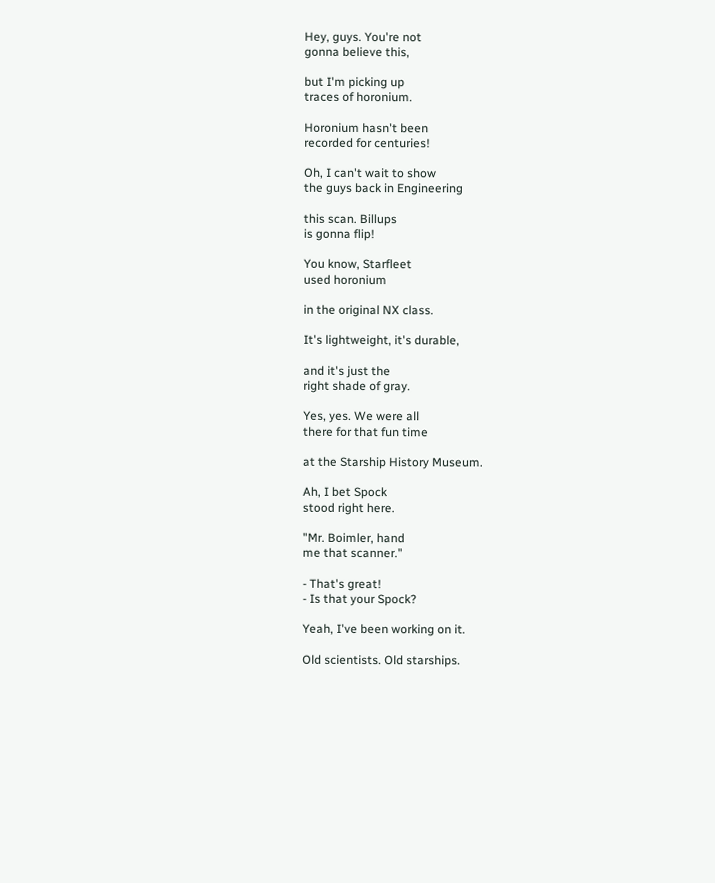Hey, guys. You're not
gonna believe this,

but I'm picking up
traces of horonium.

Horonium hasn't been
recorded for centuries!

Oh, I can't wait to show
the guys back in Engineering

this scan. Billups
is gonna flip!

You know, Starfleet
used horonium

in the original NX class.

It's lightweight, it's durable,

and it's just the
right shade of gray.

Yes, yes. We were all
there for that fun time

at the Starship History Museum.

Ah, I bet Spock
stood right here.

"Mr. Boimler, hand
me that scanner."

- That's great!
- Is that your Spock?

Yeah, I've been working on it.

Old scientists. Old starships.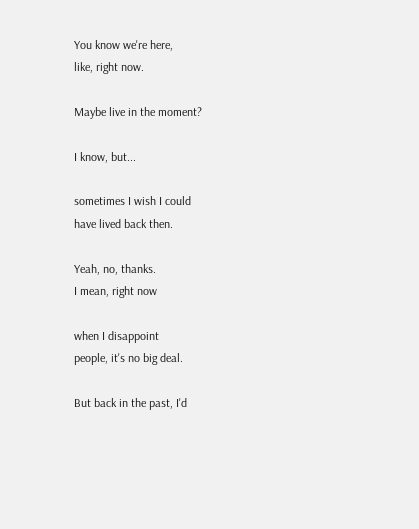You know we're here,
like, right now.

Maybe live in the moment?

I know, but...

sometimes I wish I could
have lived back then.

Yeah, no, thanks.
I mean, right now

when I disappoint
people, it's no big deal.

But back in the past, I'd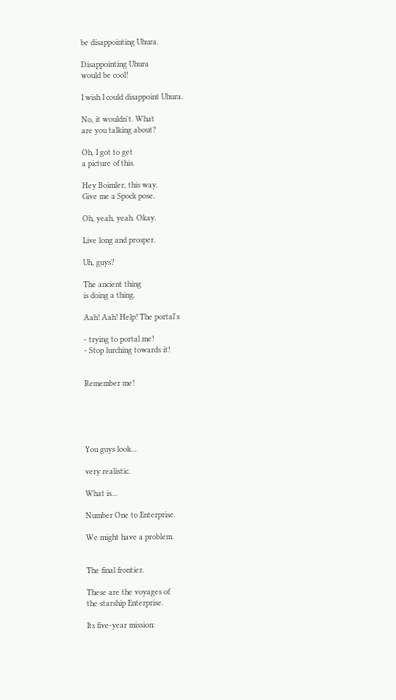be disappointing Uhura.

Disappointing Uhura
would be cool!

I wish I could disappoint Uhura.

No, it wouldn't. What
are you talking about?

Oh, I got to get
a picture of this.

Hey Boimler, this way.
Give me a Spock pose.

Oh, yeah, yeah. Okay.

Live long and prosper.

Uh, guys?

The ancient thing
is doing a thing.

Aah! Aah! Help! The portal's

- trying to portal me!
- Stop lurching towards it!


Remember me!





You guys look...

very realistic.

What is...

Number One to Enterprise.

We might have a problem.


The final frontier.

These are the voyages of
the starship Enterprise.

Its five-year mission: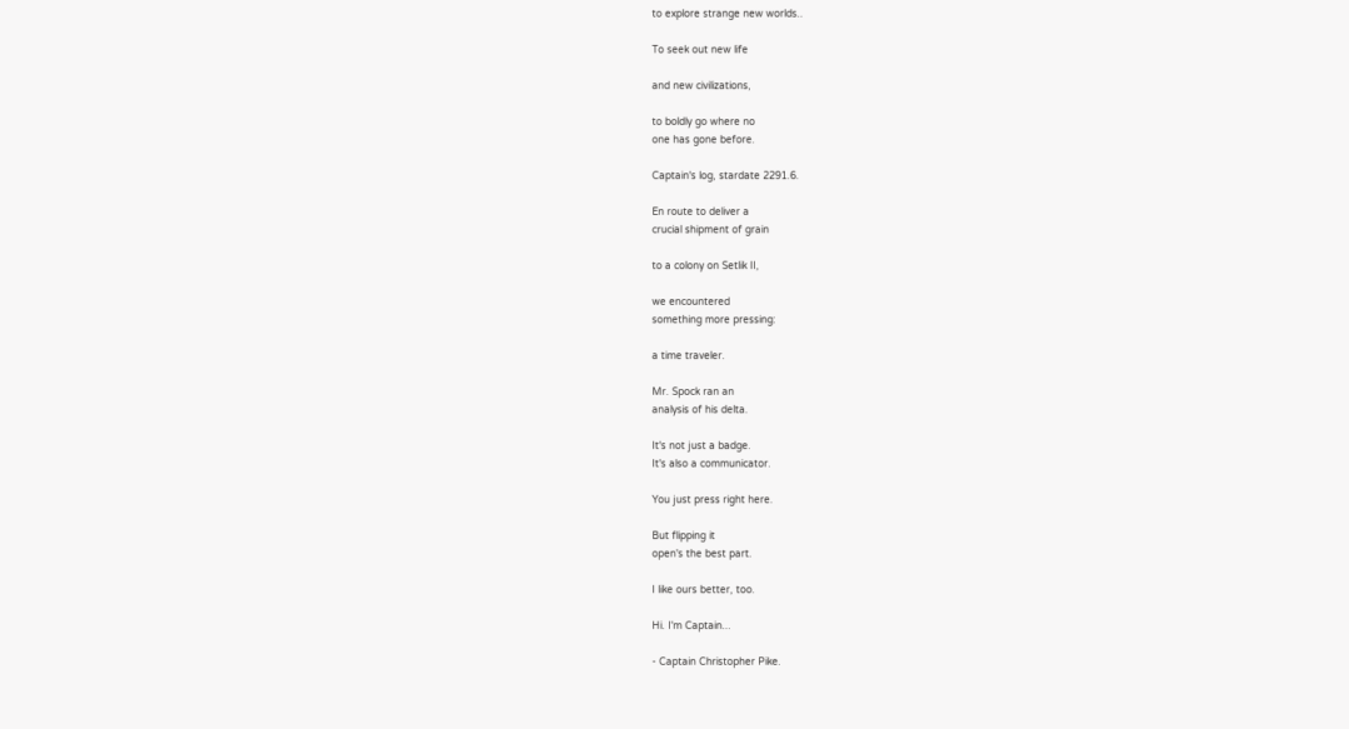to explore strange new worlds..

To seek out new life

and new civilizations,

to boldly go where no
one has gone before.

Captain's log, stardate 2291.6.

En route to deliver a
crucial shipment of grain

to a colony on Setlik II,

we encountered
something more pressing:

a time traveler.

Mr. Spock ran an
analysis of his delta.

It's not just a badge.
It's also a communicator.

You just press right here.

But flipping it
open's the best part.

I like ours better, too.

Hi. I'm Captain...

- Captain Christopher Pike.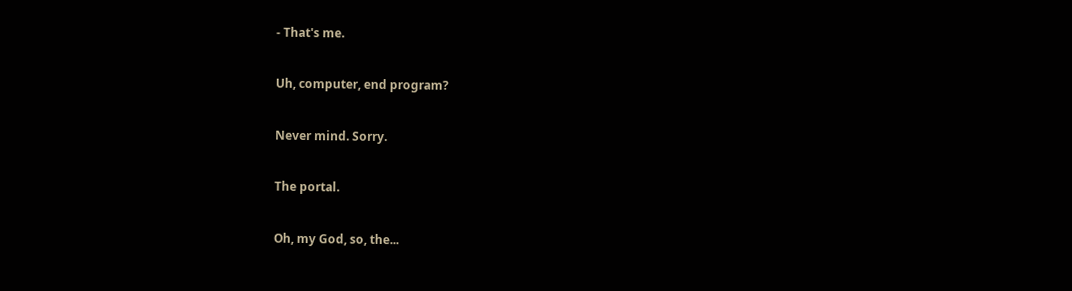- That's me.

Uh, computer, end program?

Never mind. Sorry.

The portal.

Oh, my God, so, the...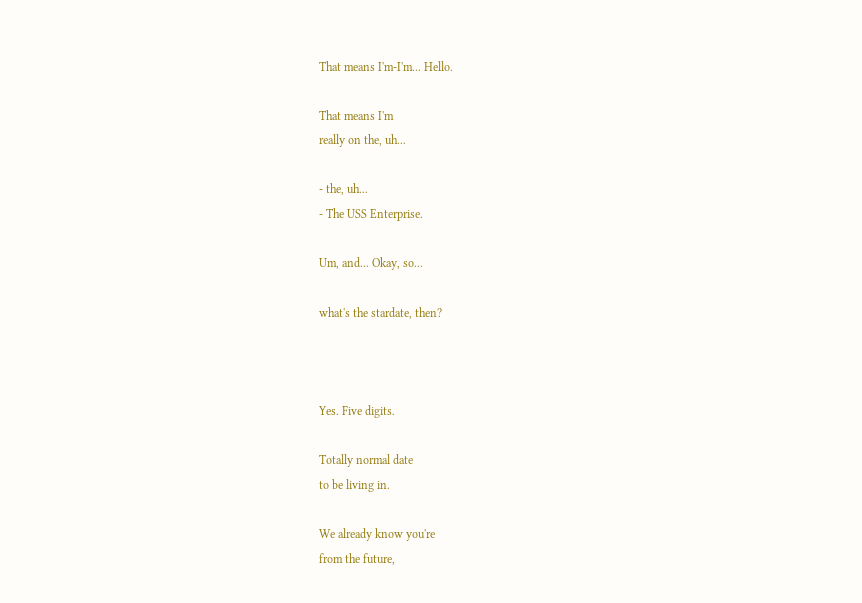That means I'm-I'm... Hello.

That means I'm
really on the, uh...

- the, uh...
- The USS Enterprise.

Um, and... Okay, so...

what's the stardate, then?



Yes. Five digits.

Totally normal date
to be living in.

We already know you're
from the future,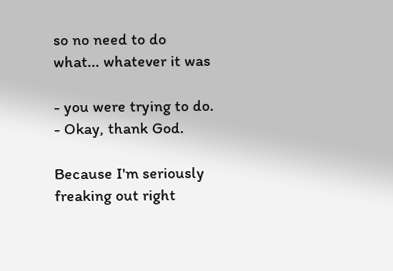so no need to do
what... whatever it was

- you were trying to do.
- Okay, thank God.

Because I'm seriously
freaking out right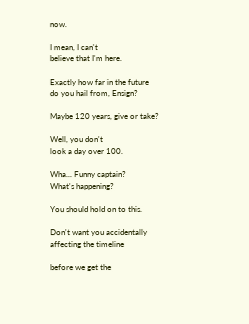now.

I mean, I can't
believe that I'm here.

Exactly how far in the future
do you hail from, Ensign?

Maybe 120 years, give or take?

Well, you don't
look a day over 100.

Wha... Funny captain?
What's happening?

You should hold on to this.

Don't want you accidentally
affecting the timeline

before we get the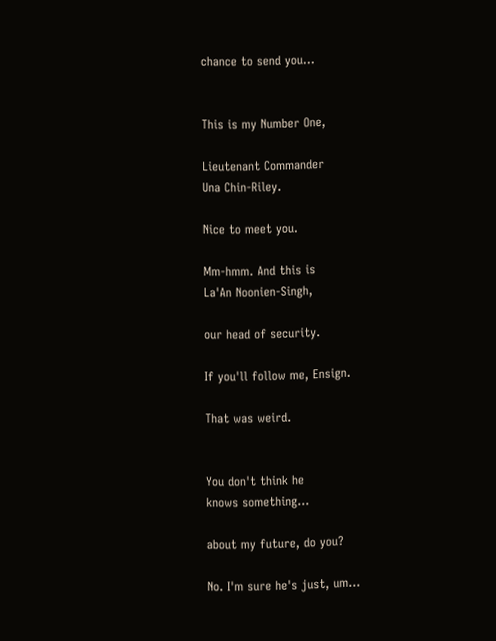chance to send you...


This is my Number One,

Lieutenant Commander
Una Chin-Riley.

Nice to meet you.

Mm-hmm. And this is
La'An Noonien-Singh,

our head of security.

If you'll follow me, Ensign.

That was weird.


You don't think he
knows something...

about my future, do you?

No. I'm sure he's just, um...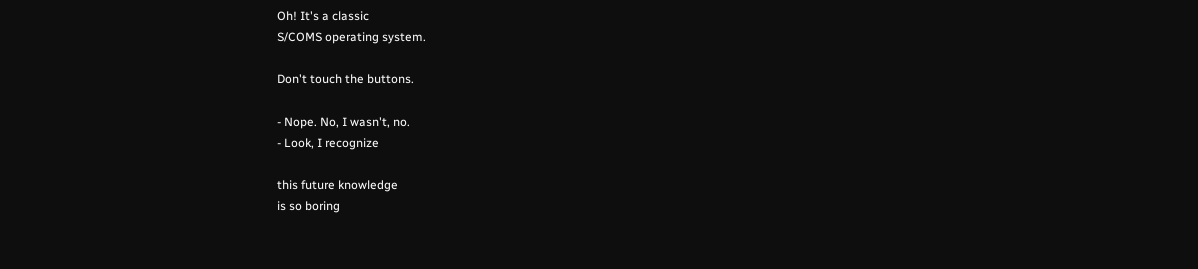Oh! It's a classic
S/COMS operating system.

Don't touch the buttons.

- Nope. No, I wasn't, no.
- Look, I recognize

this future knowledge
is so boring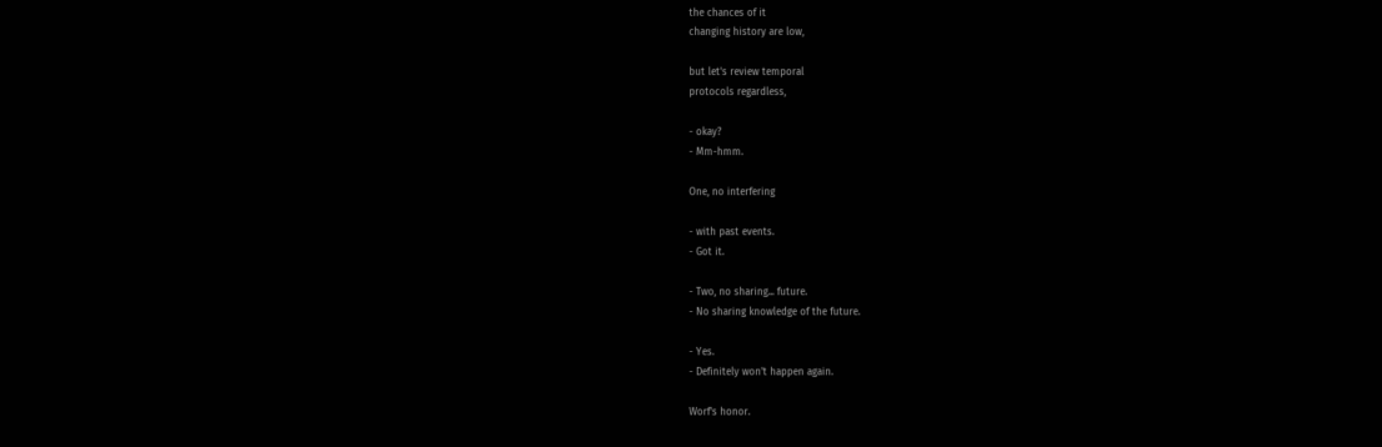the chances of it
changing history are low,

but let's review temporal
protocols regardless,

- okay?
- Mm-hmm.

One, no interfering

- with past events.
- Got it.

- Two, no sharing... future.
- No sharing knowledge of the future.

- Yes.
- Definitely won't happen again.

Worf's honor.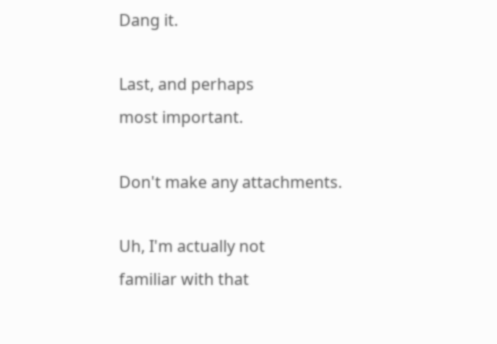Dang it.

Last, and perhaps
most important.

Don't make any attachments.

Uh, I'm actually not
familiar with that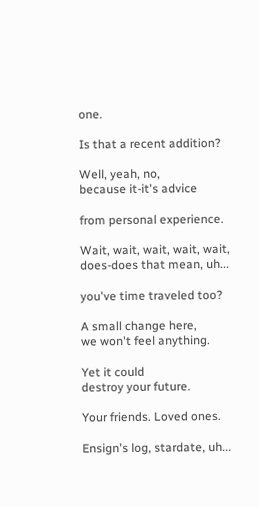one.

Is that a recent addition?

Well, yeah, no,
because it-it's advice

from personal experience.

Wait, wait, wait, wait, wait,
does-does that mean, uh...

you've time traveled too?

A small change here,
we won't feel anything.

Yet it could
destroy your future.

Your friends. Loved ones.

Ensign's log, stardate, uh...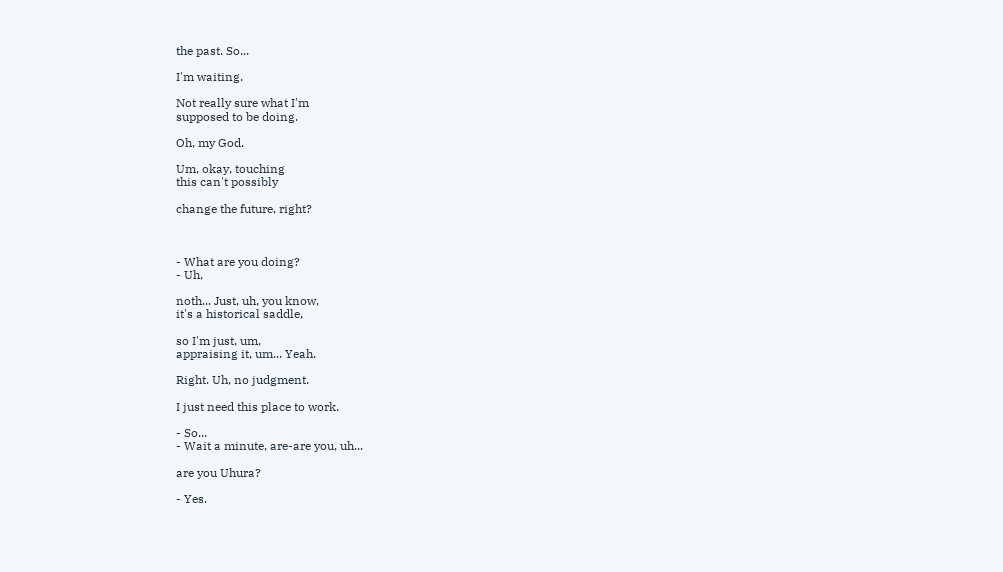the past. So...

I'm waiting.

Not really sure what I'm
supposed to be doing.

Oh, my God.

Um, okay, touching
this can't possibly

change the future, right?



- What are you doing?
- Uh,

noth... Just, uh, you know,
it's a historical saddle,

so I'm just, um,
appraising it, um... Yeah.

Right. Uh, no judgment.

I just need this place to work.

- So...
- Wait a minute, are-are you, uh...

are you Uhura?

- Yes.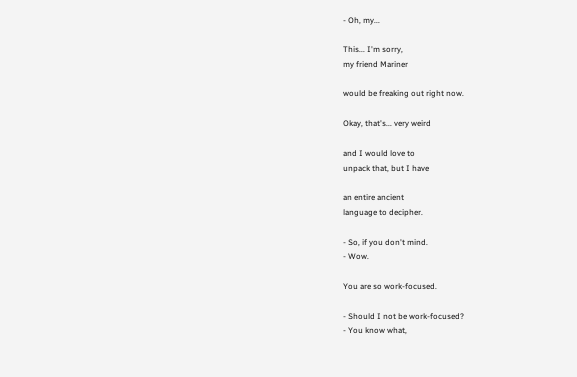- Oh, my...

This... I'm sorry,
my friend Mariner

would be freaking out right now.

Okay, that's... very weird

and I would love to
unpack that, but I have

an entire ancient
language to decipher.

- So, if you don't mind.
- Wow.

You are so work-focused.

- Should I not be work-focused?
- You know what,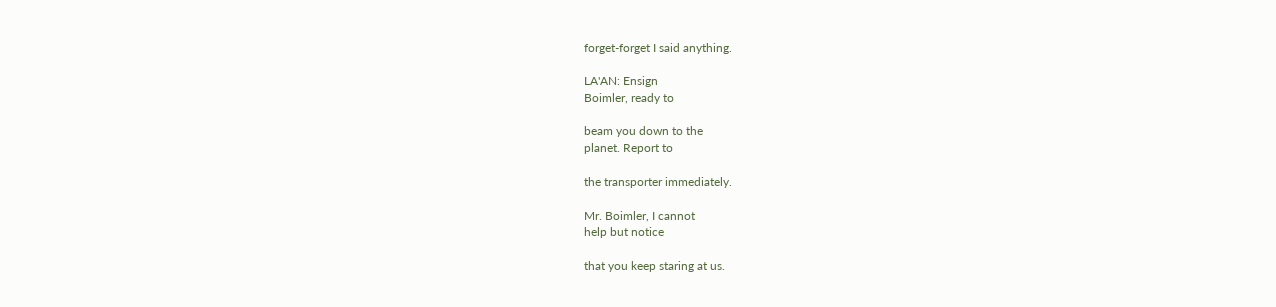forget-forget I said anything.

LA'AN: Ensign
Boimler, ready to

beam you down to the
planet. Report to

the transporter immediately.

Mr. Boimler, I cannot
help but notice

that you keep staring at us.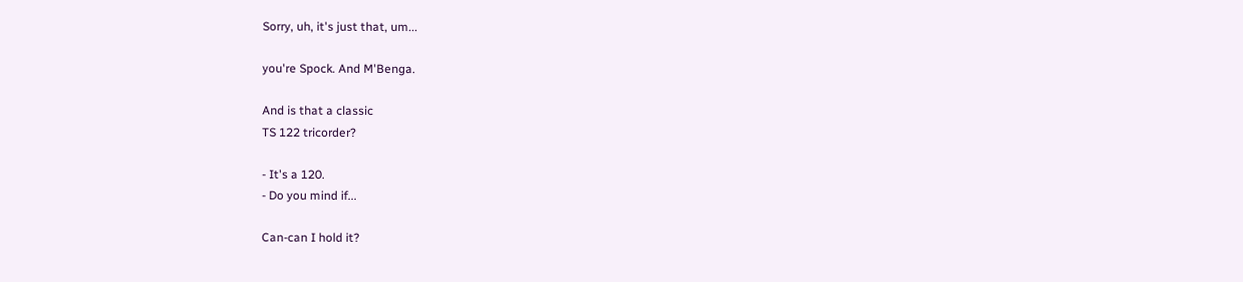Sorry, uh, it's just that, um...

you're Spock. And M'Benga.

And is that a classic
TS 122 tricorder?

- It's a 120.
- Do you mind if...

Can-can I hold it?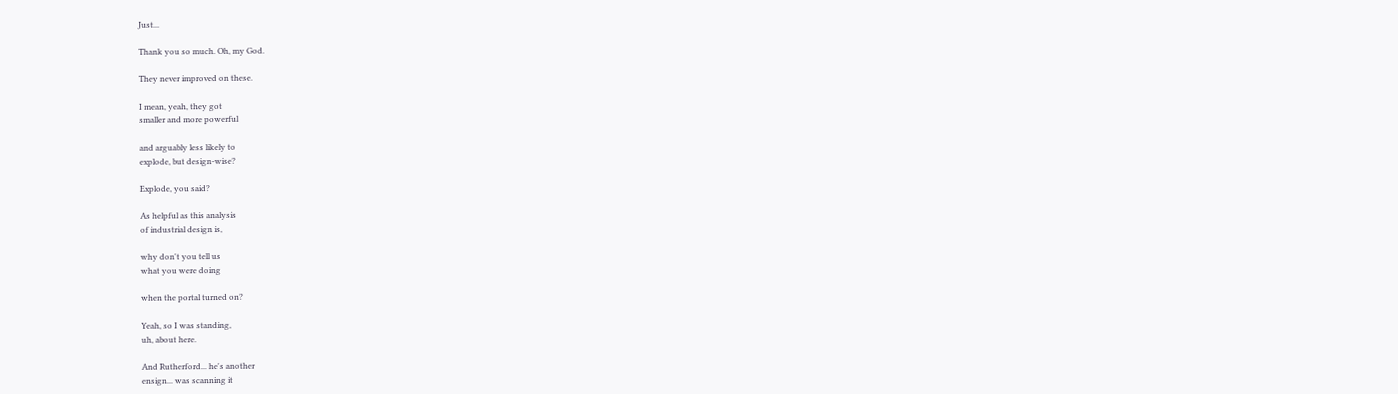Just...

Thank you so much. Oh, my God.

They never improved on these.

I mean, yeah, they got
smaller and more powerful

and arguably less likely to
explode, but design-wise?

Explode, you said?

As helpful as this analysis
of industrial design is,

why don't you tell us
what you were doing

when the portal turned on?

Yeah, so I was standing,
uh, about here.

And Rutherford... he's another
ensign... was scanning it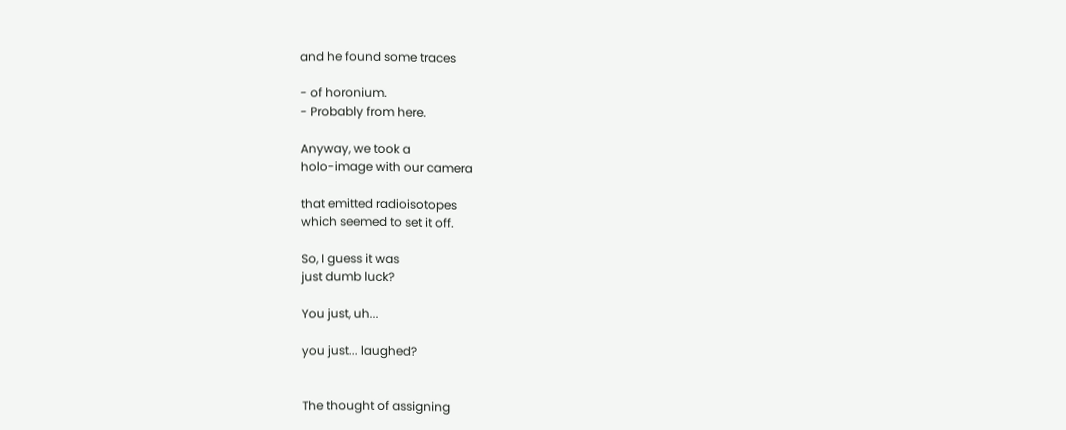and he found some traces

- of horonium.
- Probably from here.

Anyway, we took a
holo-image with our camera

that emitted radioisotopes
which seemed to set it off.

So, I guess it was
just dumb luck?

You just, uh...

you just... laughed?


The thought of assigning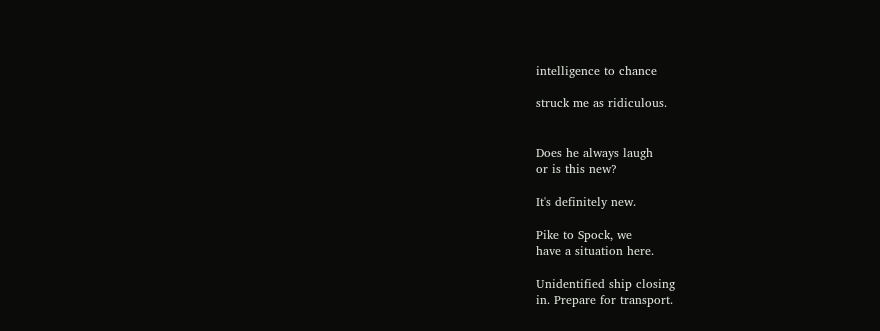intelligence to chance

struck me as ridiculous.


Does he always laugh
or is this new?

It's definitely new.

Pike to Spock, we
have a situation here.

Unidentified ship closing
in. Prepare for transport.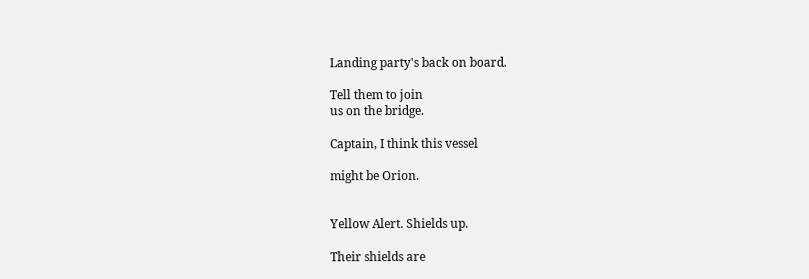Landing party's back on board.

Tell them to join
us on the bridge.

Captain, I think this vessel

might be Orion.


Yellow Alert. Shields up.

Their shields are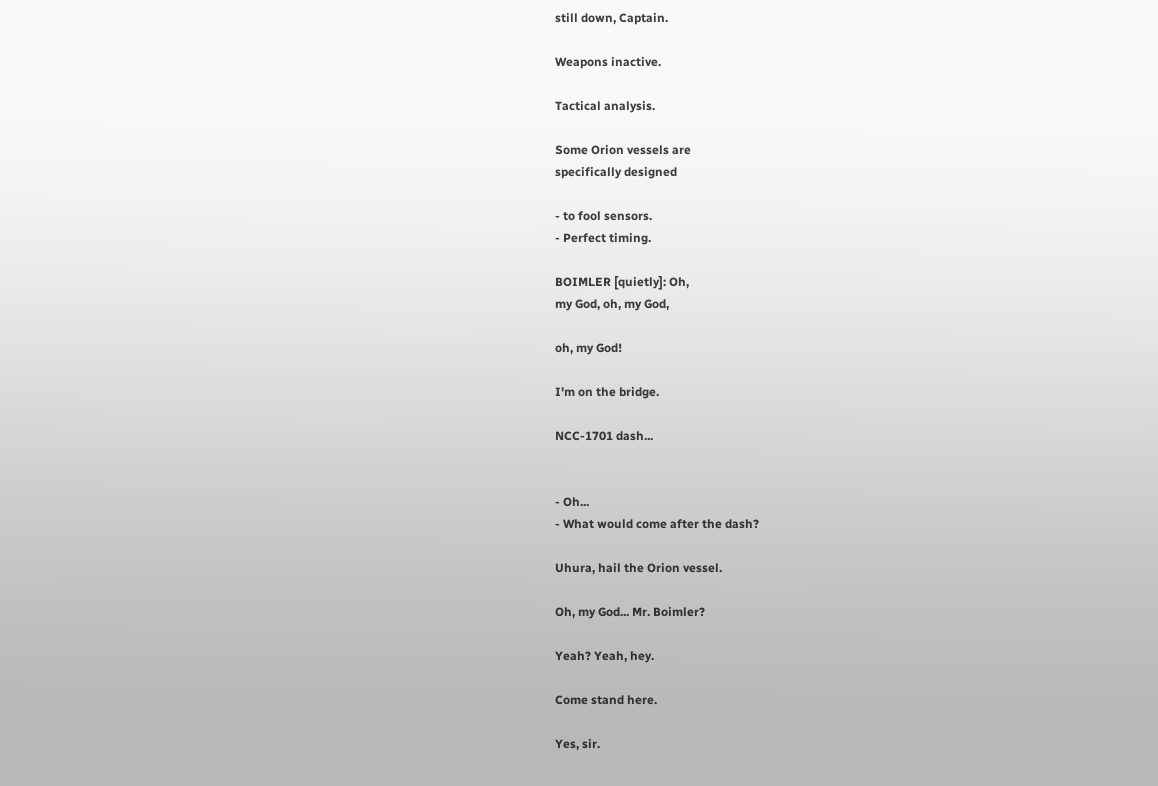still down, Captain.

Weapons inactive.

Tactical analysis.

Some Orion vessels are
specifically designed

- to fool sensors.
- Perfect timing.

BOIMLER [quietly]: Oh,
my God, oh, my God,

oh, my God!

I'm on the bridge.

NCC-1701 dash...


- Oh...
- What would come after the dash?

Uhura, hail the Orion vessel.

Oh, my God... Mr. Boimler?

Yeah? Yeah, hey.

Come stand here.

Yes, sir.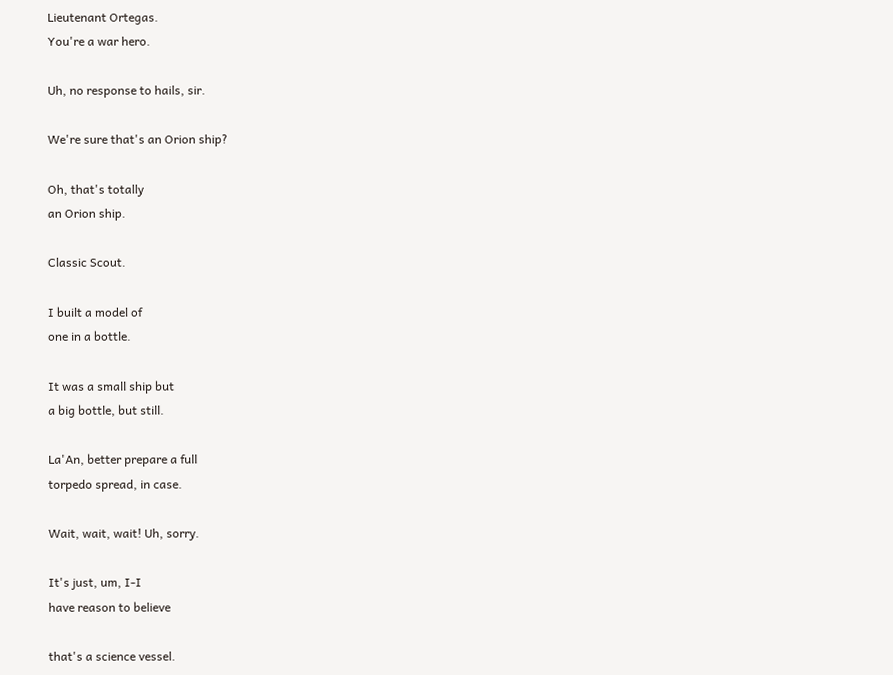Lieutenant Ortegas.
You're a war hero.

Uh, no response to hails, sir.

We're sure that's an Orion ship?

Oh, that's totally
an Orion ship.

Classic Scout.

I built a model of
one in a bottle.

It was a small ship but
a big bottle, but still.

La'An, better prepare a full
torpedo spread, in case.

Wait, wait, wait! Uh, sorry.

It's just, um, I-I
have reason to believe

that's a science vessel.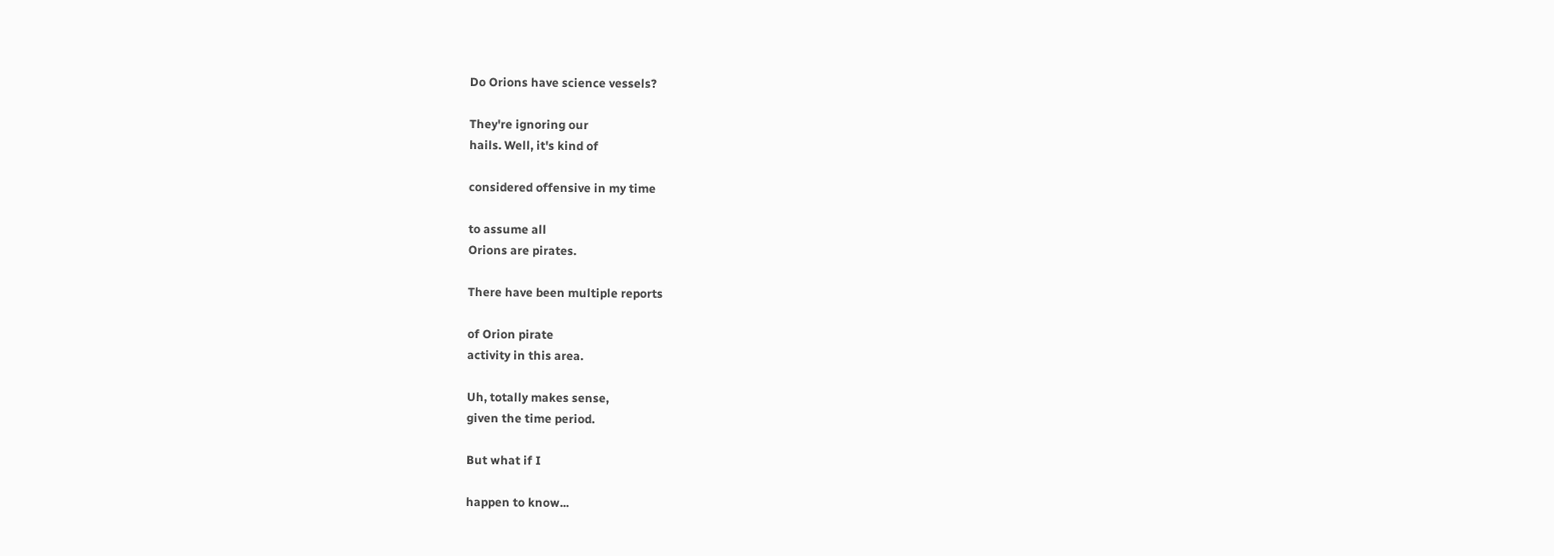Do Orions have science vessels?

They're ignoring our
hails. Well, it's kind of

considered offensive in my time

to assume all
Orions are pirates.

There have been multiple reports

of Orion pirate
activity in this area.

Uh, totally makes sense,
given the time period.

But what if I

happen to know...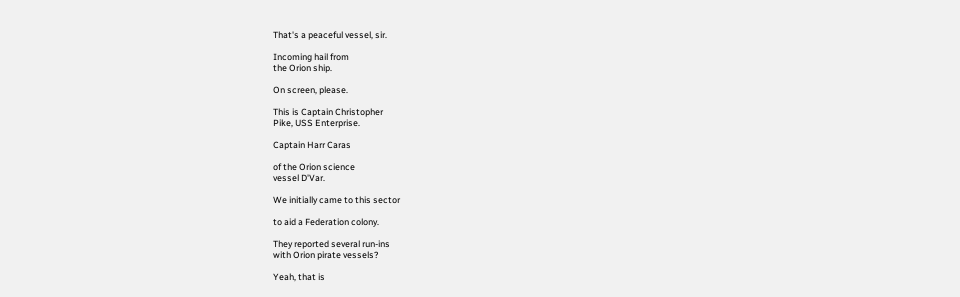That's a peaceful vessel, sir.

Incoming hail from
the Orion ship.

On screen, please.

This is Captain Christopher
Pike, USS Enterprise.

Captain Harr Caras

of the Orion science
vessel D'Var.

We initially came to this sector

to aid a Federation colony.

They reported several run-ins
with Orion pirate vessels?

Yeah, that is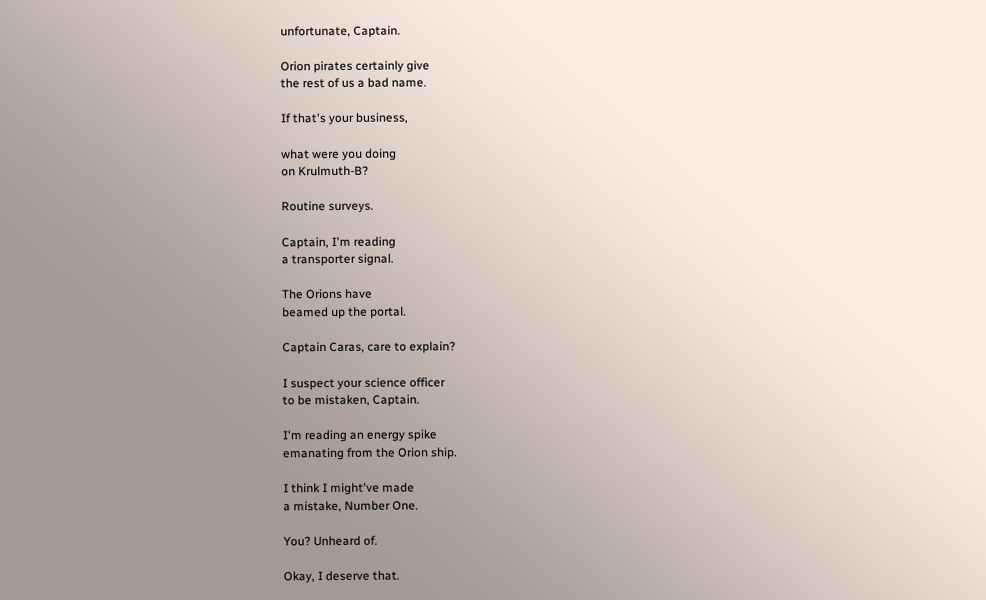unfortunate, Captain.

Orion pirates certainly give
the rest of us a bad name.

If that's your business,

what were you doing
on Krulmuth-B?

Routine surveys.

Captain, I'm reading
a transporter signal.

The Orions have
beamed up the portal.

Captain Caras, care to explain?

I suspect your science officer
to be mistaken, Captain.

I'm reading an energy spike
emanating from the Orion ship.

I think I might've made
a mistake, Number One.

You? Unheard of.

Okay, I deserve that.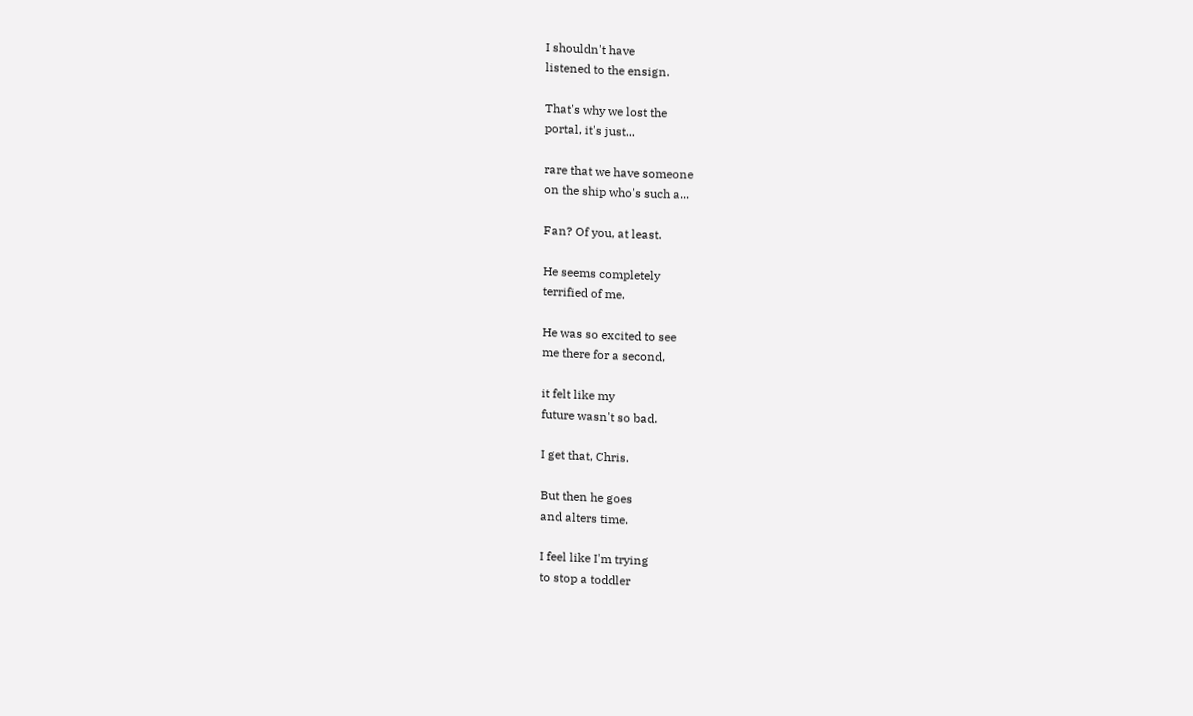I shouldn't have
listened to the ensign.

That's why we lost the
portal, it's just...

rare that we have someone
on the ship who's such a...

Fan? Of you, at least.

He seems completely
terrified of me.

He was so excited to see
me there for a second,

it felt like my
future wasn't so bad.

I get that, Chris.

But then he goes
and alters time.

I feel like I'm trying
to stop a toddler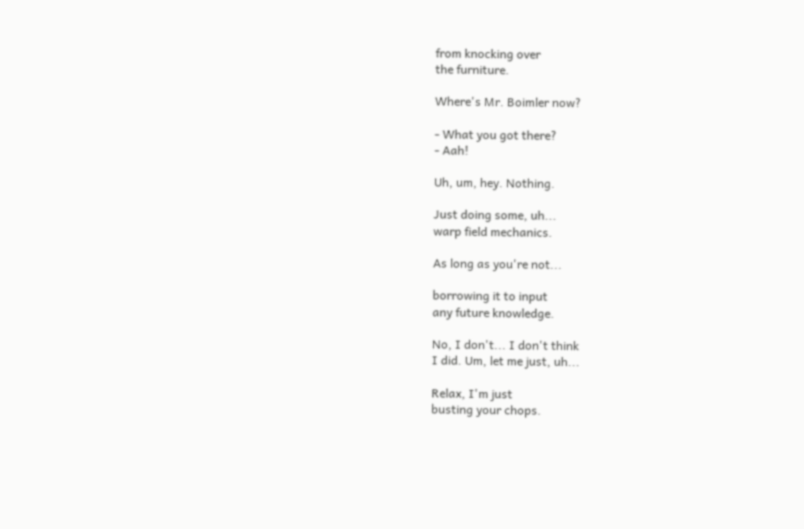from knocking over
the furniture.

Where's Mr. Boimler now?

- What you got there?
- Aah!

Uh, um, hey. Nothing.

Just doing some, uh...
warp field mechanics.

As long as you're not...

borrowing it to input
any future knowledge.

No, I don't... I don't think
I did. Um, let me just, uh...

Relax, I'm just
busting your chops.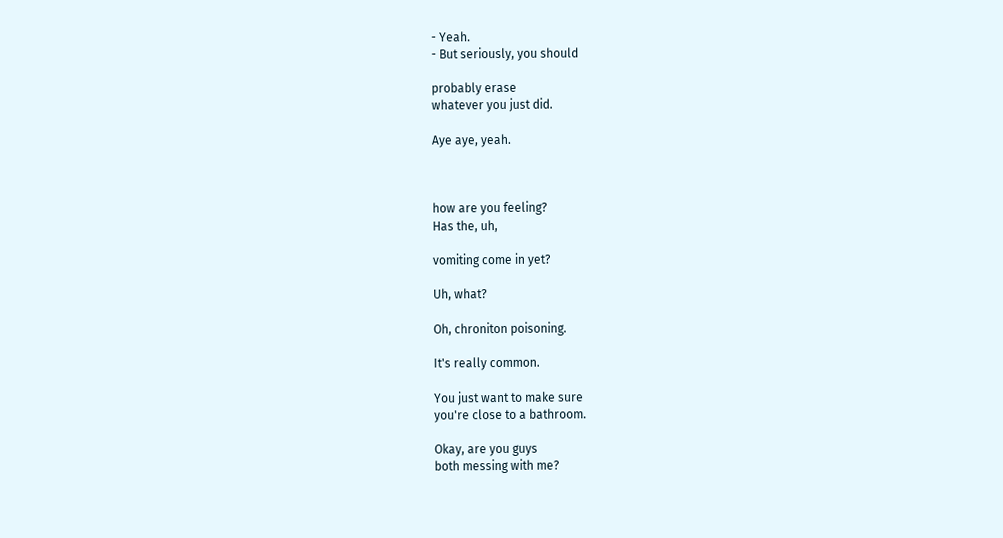- Yeah.
- But seriously, you should

probably erase
whatever you just did.

Aye aye, yeah.



how are you feeling?
Has the, uh,

vomiting come in yet?

Uh, what?

Oh, chroniton poisoning.

It's really common.

You just want to make sure
you're close to a bathroom.

Okay, are you guys
both messing with me?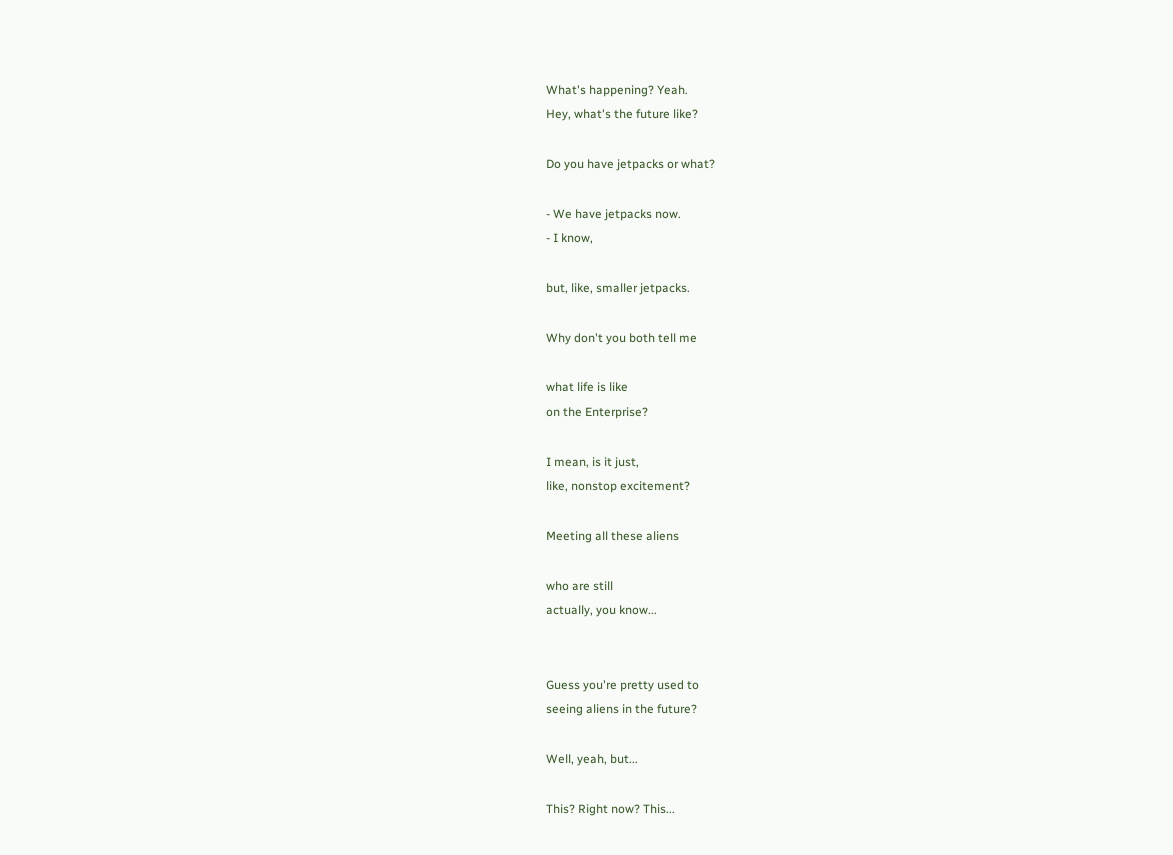What's happening? Yeah.
Hey, what's the future like?

Do you have jetpacks or what?

- We have jetpacks now.
- I know,

but, like, smaller jetpacks.

Why don't you both tell me

what life is like
on the Enterprise?

I mean, is it just,
like, nonstop excitement?

Meeting all these aliens

who are still
actually, you know...


Guess you're pretty used to
seeing aliens in the future?

Well, yeah, but...

This? Right now? This...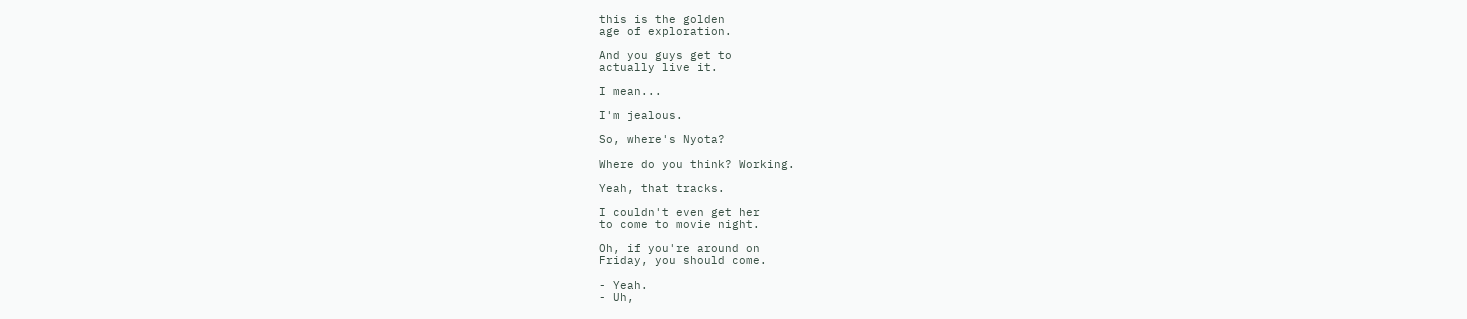this is the golden
age of exploration.

And you guys get to
actually live it.

I mean...

I'm jealous.

So, where's Nyota?

Where do you think? Working.

Yeah, that tracks.

I couldn't even get her
to come to movie night.

Oh, if you're around on
Friday, you should come.

- Yeah.
- Uh,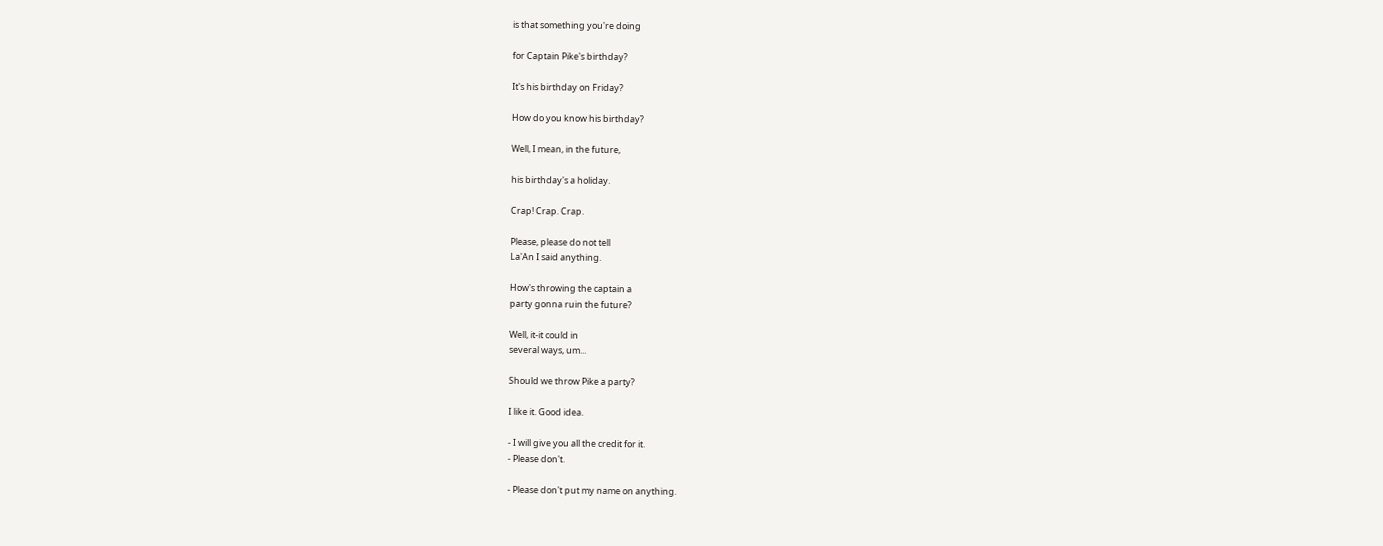is that something you're doing

for Captain Pike's birthday?

It's his birthday on Friday?

How do you know his birthday?

Well, I mean, in the future,

his birthday's a holiday.

Crap! Crap. Crap.

Please, please do not tell
La'An I said anything.

How's throwing the captain a
party gonna ruin the future?

Well, it-it could in
several ways, um...

Should we throw Pike a party?

I like it. Good idea.

- I will give you all the credit for it.
- Please don't.

- Please don't put my name on anything.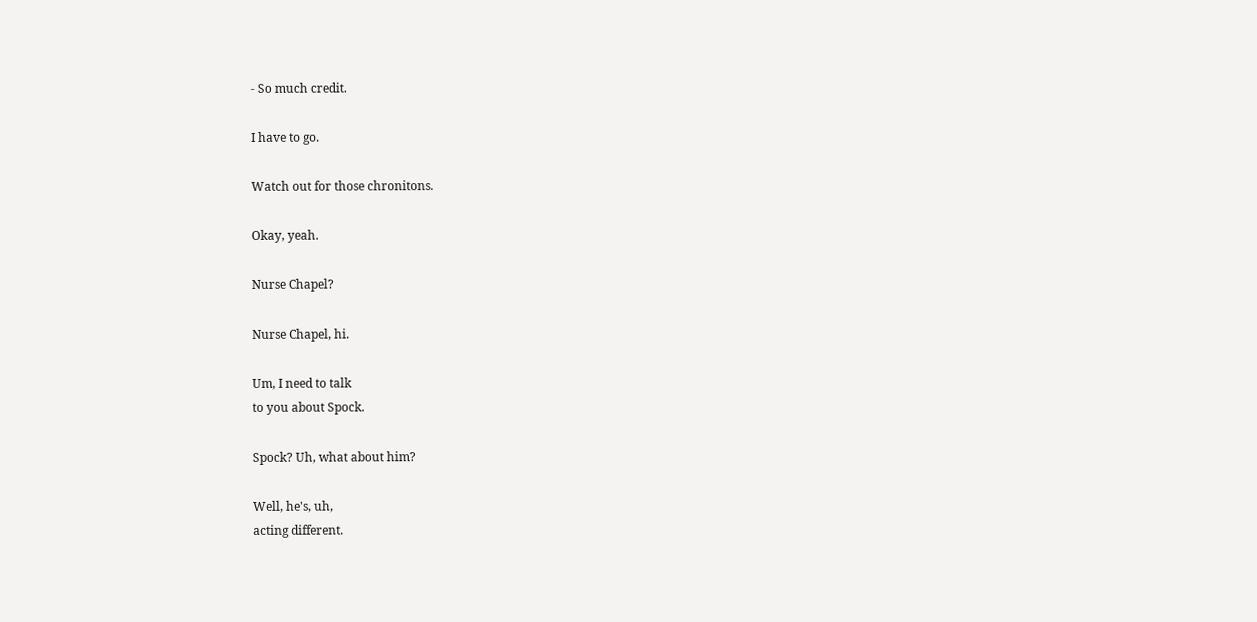- So much credit.

I have to go.

Watch out for those chronitons.

Okay, yeah.

Nurse Chapel?

Nurse Chapel, hi.

Um, I need to talk
to you about Spock.

Spock? Uh, what about him?

Well, he's, uh,
acting different.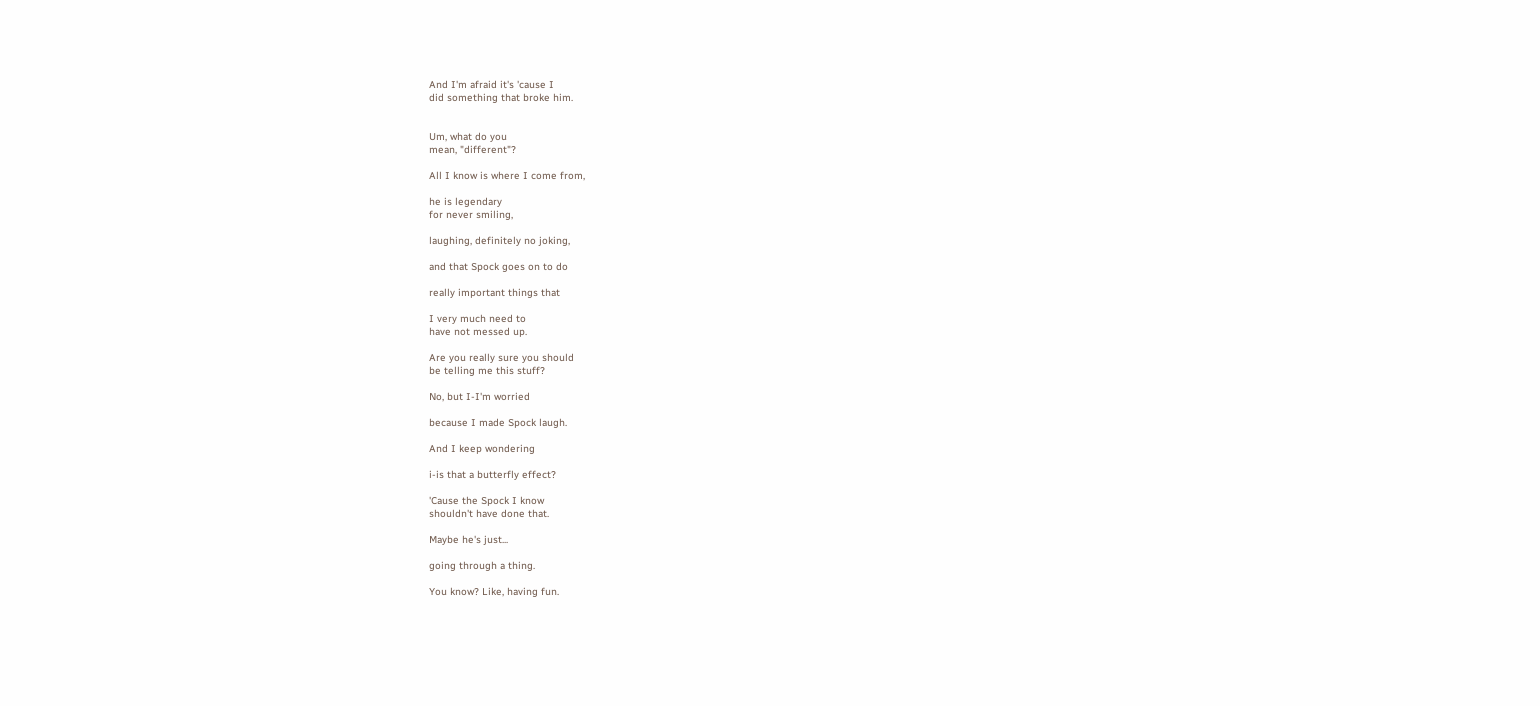And I'm afraid it's 'cause I
did something that broke him.


Um, what do you
mean, "different"?

All I know is where I come from,

he is legendary
for never smiling,

laughing, definitely no joking,

and that Spock goes on to do

really important things that

I very much need to
have not messed up.

Are you really sure you should
be telling me this stuff?

No, but I-I'm worried

because I made Spock laugh.

And I keep wondering

i-is that a butterfly effect?

'Cause the Spock I know
shouldn't have done that.

Maybe he's just...

going through a thing.

You know? Like, having fun.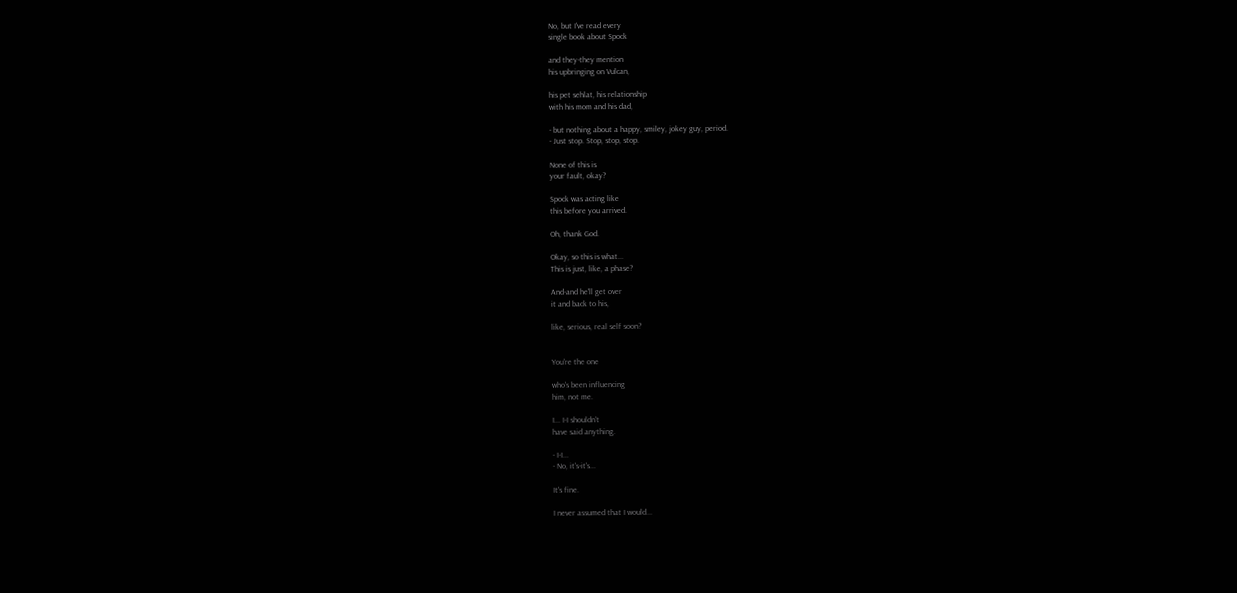No, but I've read every
single book about Spock

and they-they mention
his upbringing on Vulcan,

his pet sehlat, his relationship
with his mom and his dad,

- but nothing about a happy, smiley, jokey guy, period.
- Just stop. Stop, stop, stop.

None of this is
your fault, okay?

Spock was acting like
this before you arrived.

Oh, thank God.

Okay, so this is what...
This is just, like, a phase?

And-and he'll get over
it and back to his,

like, serious, real self soon?


You're the one

who's been influencing
him, not me.

I... I-I shouldn't
have said anything.

- I-I...
- No, it's-it's...

It's fine.

I never assumed that I would...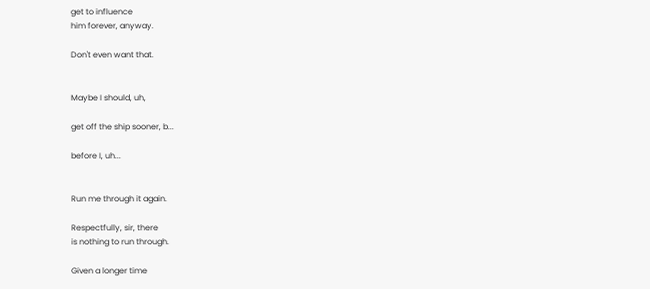get to influence
him forever, anyway.

Don't even want that.


Maybe I should, uh,

get off the ship sooner, b...

before I, uh...


Run me through it again.

Respectfully, sir, there
is nothing to run through.

Given a longer time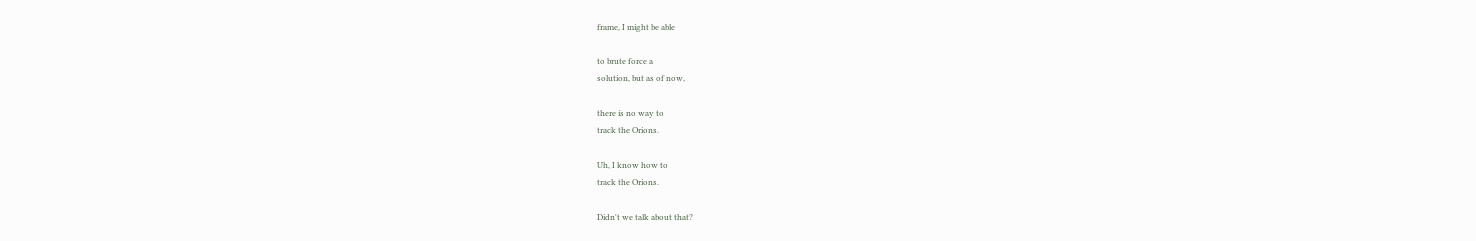frame, I might be able

to brute force a
solution, but as of now,

there is no way to
track the Orions.

Uh, I know how to
track the Orions.

Didn't we talk about that?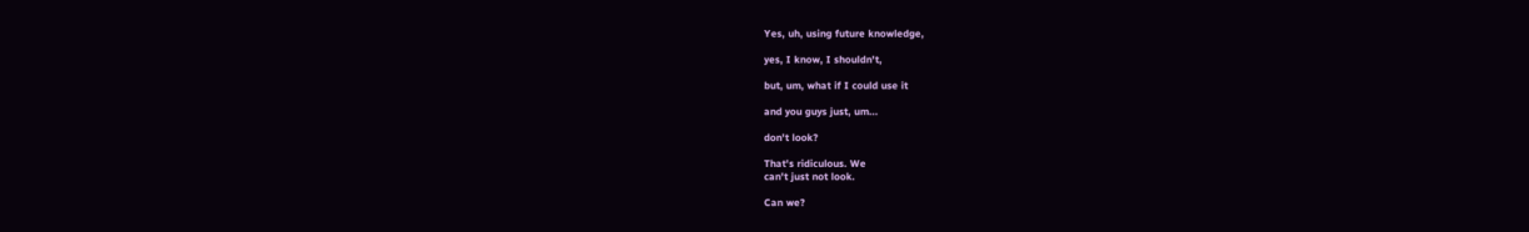Yes, uh, using future knowledge,

yes, I know, I shouldn't,

but, um, what if I could use it

and you guys just, um...

don't look?

That's ridiculous. We
can't just not look.

Can we?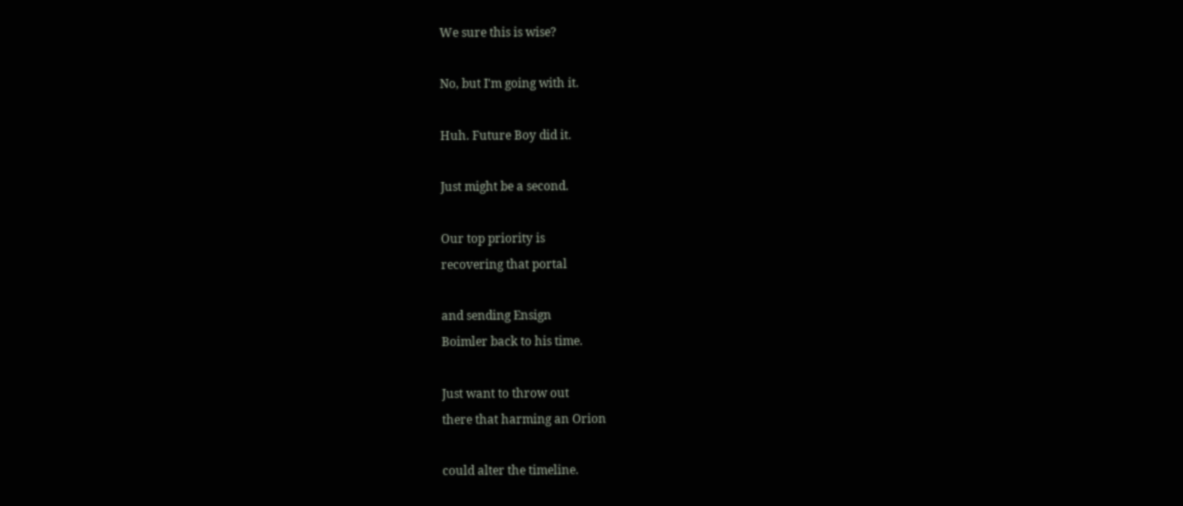We sure this is wise?

No, but I'm going with it.

Huh. Future Boy did it.

Just might be a second.

Our top priority is
recovering that portal

and sending Ensign
Boimler back to his time.

Just want to throw out
there that harming an Orion

could alter the timeline.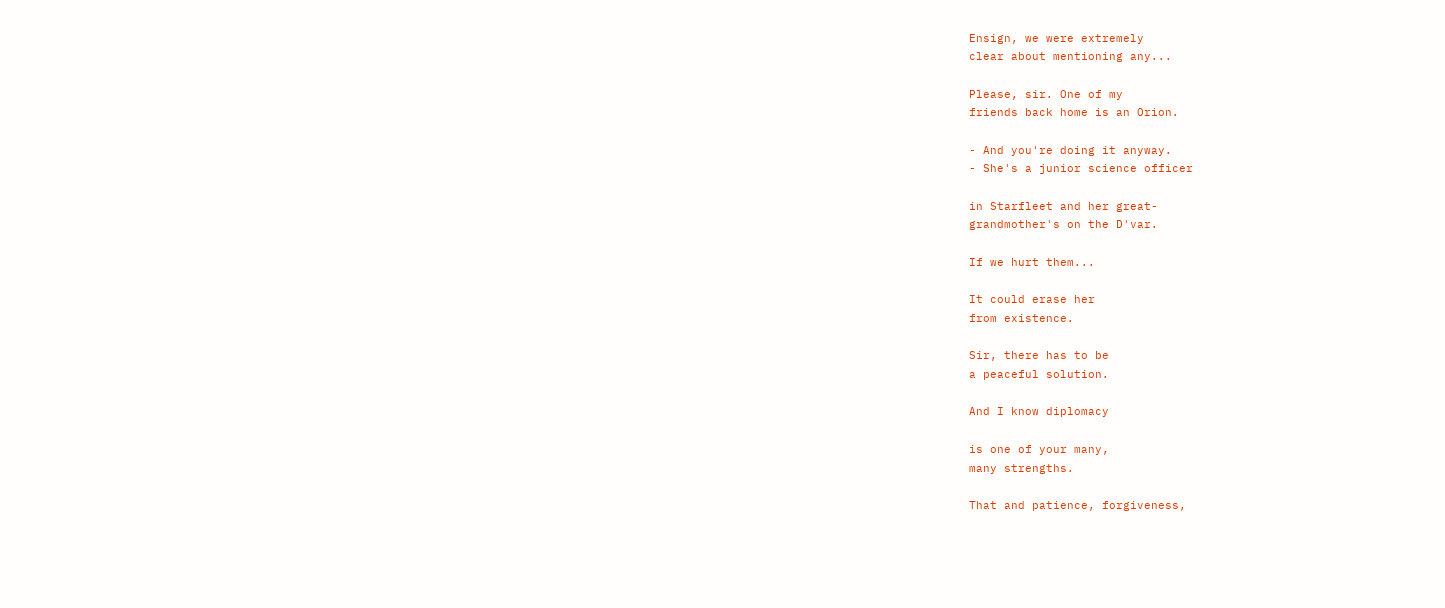Ensign, we were extremely
clear about mentioning any...

Please, sir. One of my
friends back home is an Orion.

- And you're doing it anyway.
- She's a junior science officer

in Starfleet and her great-
grandmother's on the D'var.

If we hurt them...

It could erase her
from existence.

Sir, there has to be
a peaceful solution.

And I know diplomacy

is one of your many,
many strengths.

That and patience, forgiveness,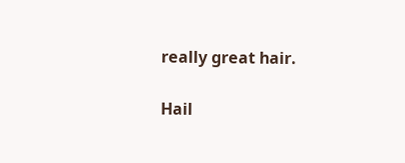really great hair.

Hail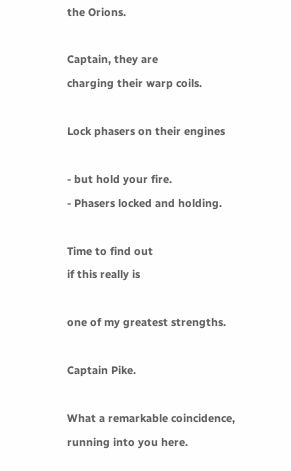the Orions.

Captain, they are
charging their warp coils.

Lock phasers on their engines

- but hold your fire.
- Phasers locked and holding.

Time to find out
if this really is

one of my greatest strengths.

Captain Pike.

What a remarkable coincidence,
running into you here.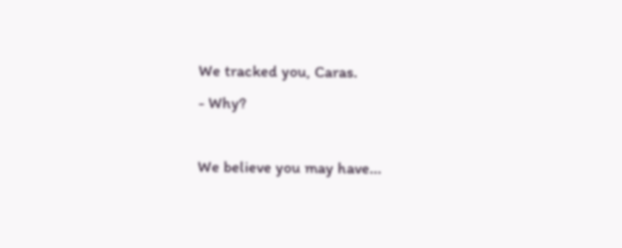We tracked you, Caras.
- Why?

We believe you may have...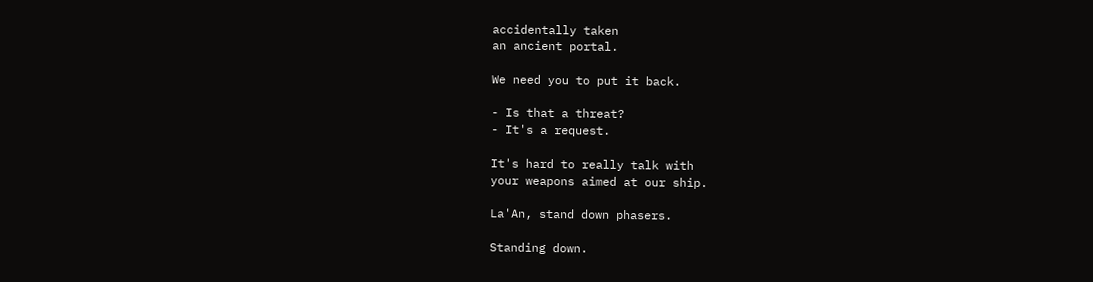accidentally taken
an ancient portal.

We need you to put it back.

- Is that a threat?
- It's a request.

It's hard to really talk with
your weapons aimed at our ship.

La'An, stand down phasers.

Standing down.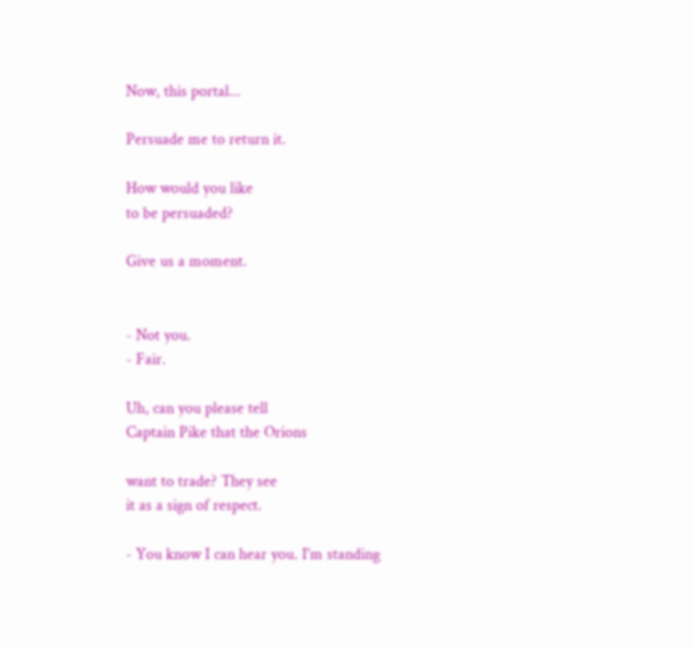Now, this portal...

Persuade me to return it.

How would you like
to be persuaded?

Give us a moment.


- Not you.
- Fair.

Uh, can you please tell
Captain Pike that the Orions

want to trade? They see
it as a sign of respect.

- You know I can hear you. I'm standing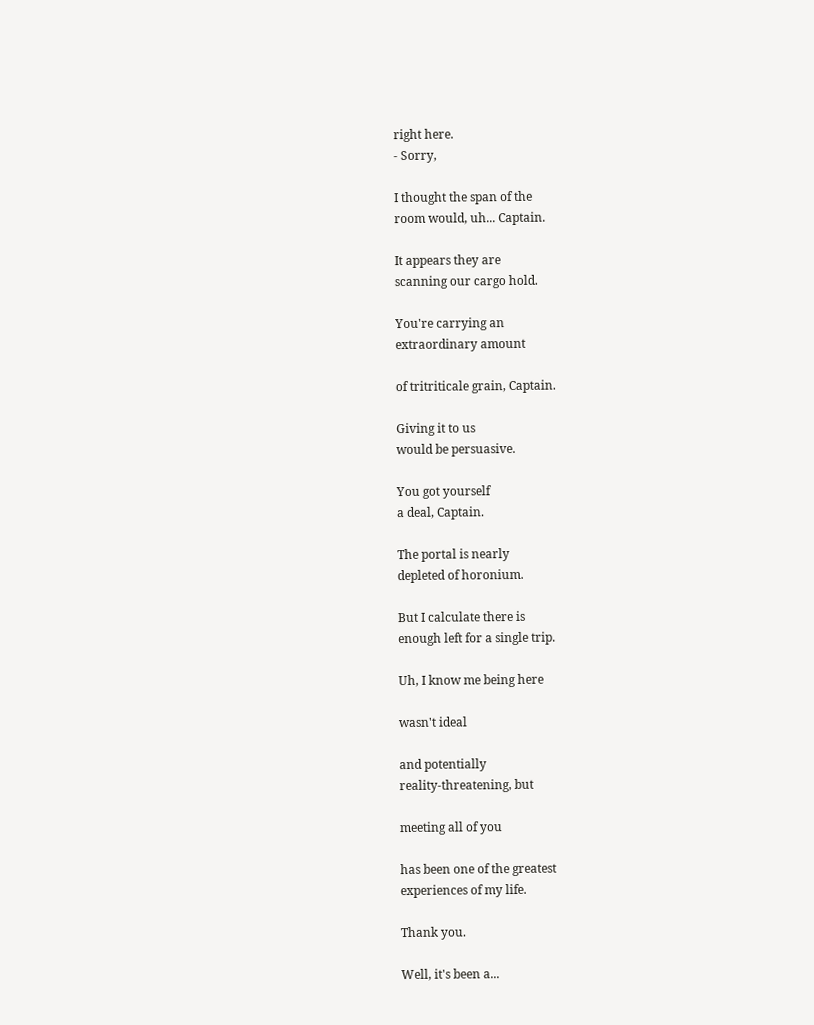right here.
- Sorry,

I thought the span of the
room would, uh... Captain.

It appears they are
scanning our cargo hold.

You're carrying an
extraordinary amount

of tritriticale grain, Captain.

Giving it to us
would be persuasive.

You got yourself
a deal, Captain.

The portal is nearly
depleted of horonium.

But I calculate there is
enough left for a single trip.

Uh, I know me being here

wasn't ideal

and potentially
reality-threatening, but

meeting all of you

has been one of the greatest
experiences of my life.

Thank you.

Well, it's been a...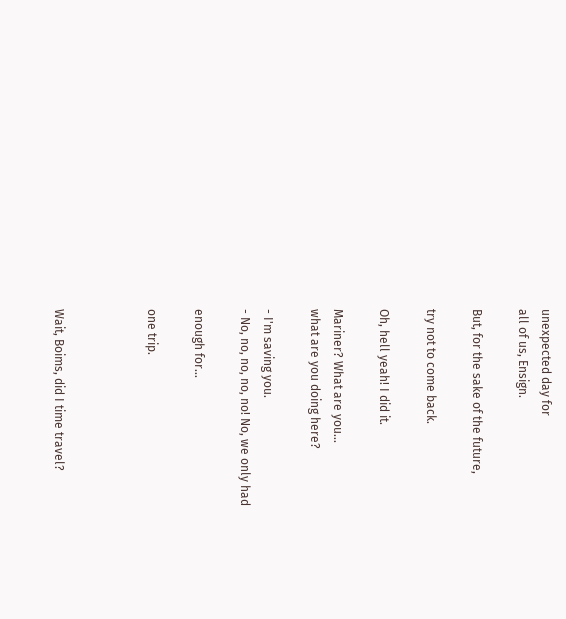unexpected day for
all of us, Ensign.

But, for the sake of the future,

try not to come back.

Oh, hell yeah! I did it.

Mariner? What are you...
what are you doing here?

- I'm saving you.
- No, no, no, no, no! No, we only had

enough for...

one trip.



Wait, Boims, did I time travel?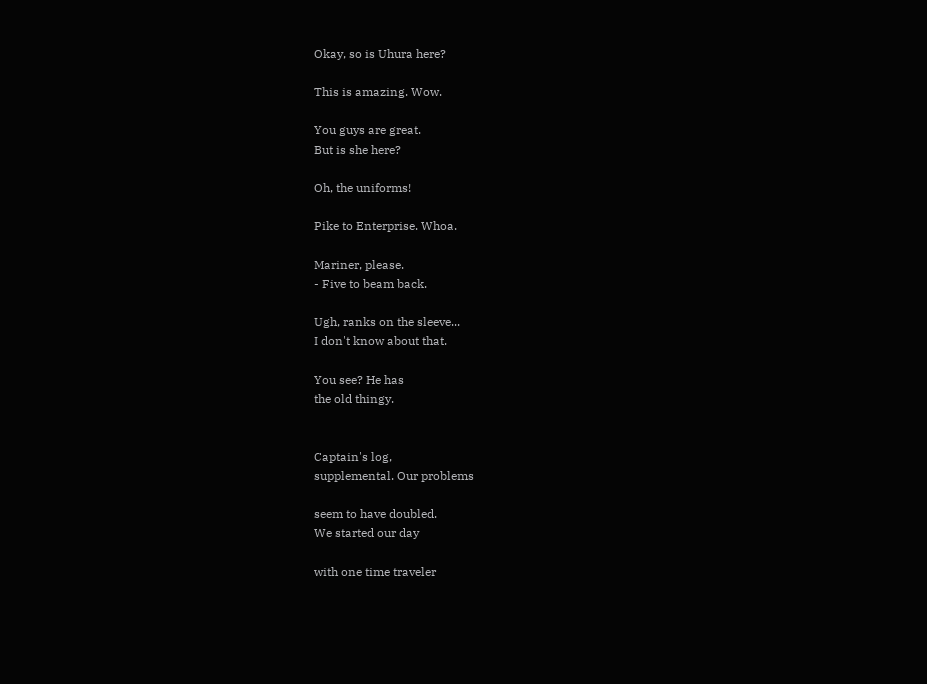Okay, so is Uhura here?

This is amazing. Wow.

You guys are great.
But is she here?

Oh, the uniforms!

Pike to Enterprise. Whoa.

Mariner, please.
- Five to beam back.

Ugh, ranks on the sleeve...
I don't know about that.

You see? He has
the old thingy.


Captain's log,
supplemental. Our problems

seem to have doubled.
We started our day

with one time traveler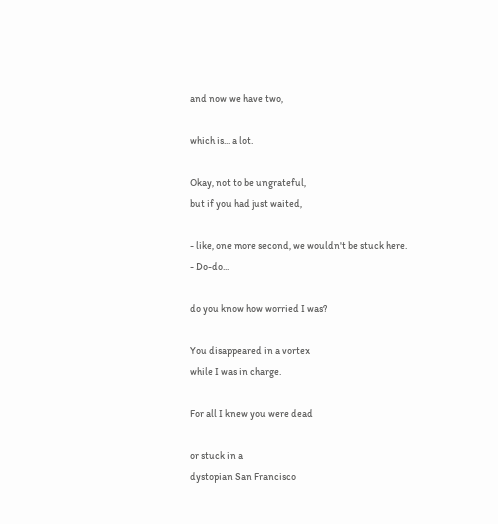and now we have two,

which is... a lot.

Okay, not to be ungrateful,
but if you had just waited,

- like, one more second, we wouldn't be stuck here.
- Do-do...

do you know how worried I was?

You disappeared in a vortex
while I was in charge.

For all I knew you were dead

or stuck in a
dystopian San Francisco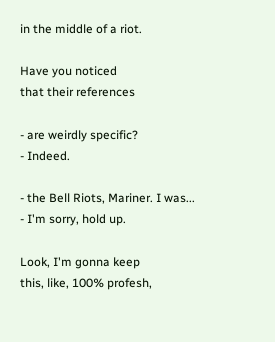in the middle of a riot.

Have you noticed
that their references

- are weirdly specific?
- Indeed.

- the Bell Riots, Mariner. I was...
- I'm sorry, hold up.

Look, I'm gonna keep
this, like, 100% profesh,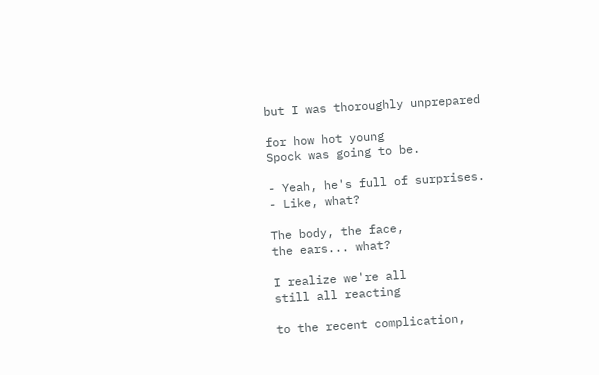but I was thoroughly unprepared

for how hot young
Spock was going to be.

- Yeah, he's full of surprises.
- Like, what?

The body, the face,
the ears... what?

I realize we're all
still all reacting

to the recent complication,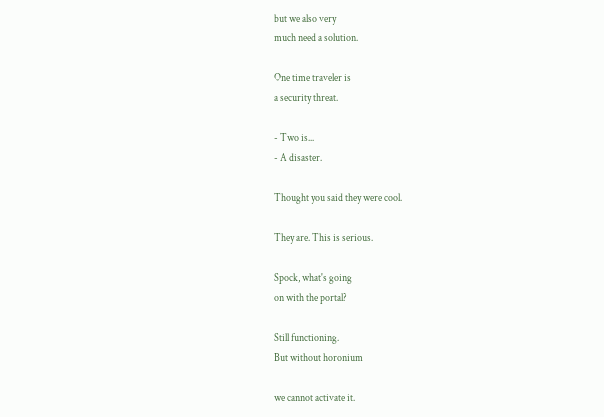but we also very
much need a solution.

One time traveler is
a security threat.

- Two is...
- A disaster.

Thought you said they were cool.

They are. This is serious.

Spock, what's going
on with the portal?

Still functioning.
But without horonium

we cannot activate it.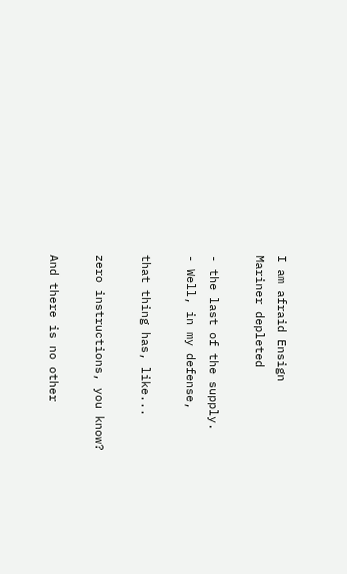I am afraid Ensign
Mariner depleted

- the last of the supply.
- Well, in my defense,

that thing has, like...

zero instructions, you know?

And there is no other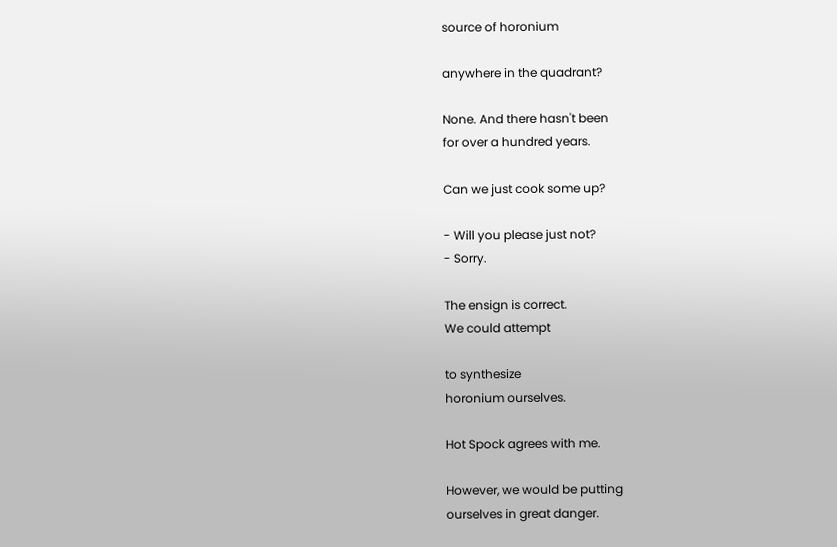source of horonium

anywhere in the quadrant?

None. And there hasn't been
for over a hundred years.

Can we just cook some up?

- Will you please just not?
- Sorry.

The ensign is correct.
We could attempt

to synthesize
horonium ourselves.

Hot Spock agrees with me.

However, we would be putting
ourselves in great danger.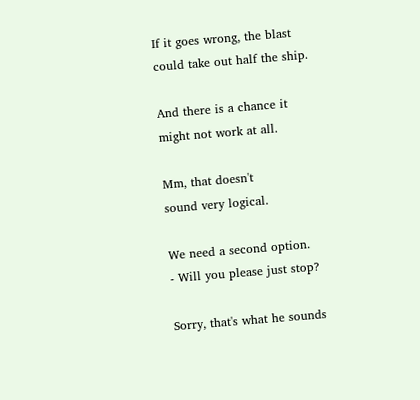If it goes wrong, the blast
could take out half the ship.

And there is a chance it
might not work at all.

Mm, that doesn't
sound very logical.

We need a second option.
- Will you please just stop?

Sorry, that's what he sounds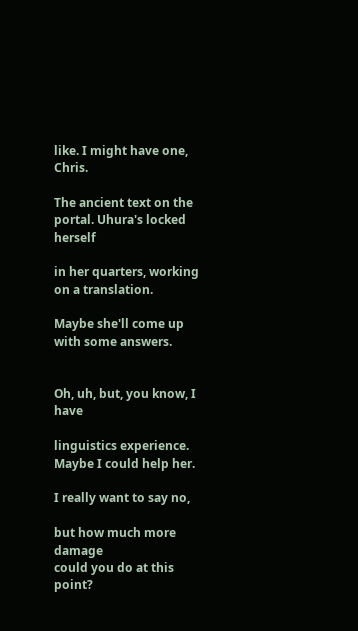like. I might have one, Chris.

The ancient text on the
portal. Uhura's locked herself

in her quarters, working
on a translation.

Maybe she'll come up
with some answers.


Oh, uh, but, you know, I have

linguistics experience.
Maybe I could help her.

I really want to say no,

but how much more damage
could you do at this point?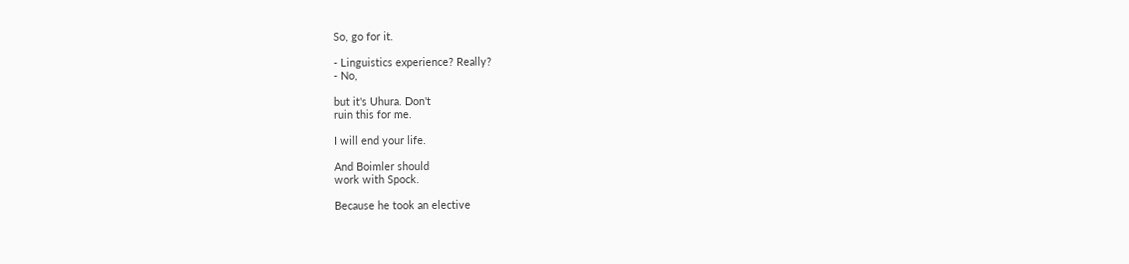So, go for it.

- Linguistics experience? Really?
- No,

but it's Uhura. Don't
ruin this for me.

I will end your life.

And Boimler should
work with Spock.

Because he took an elective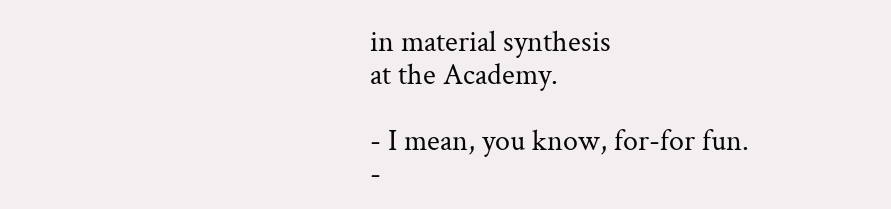in material synthesis
at the Academy.

- I mean, you know, for-for fun.
-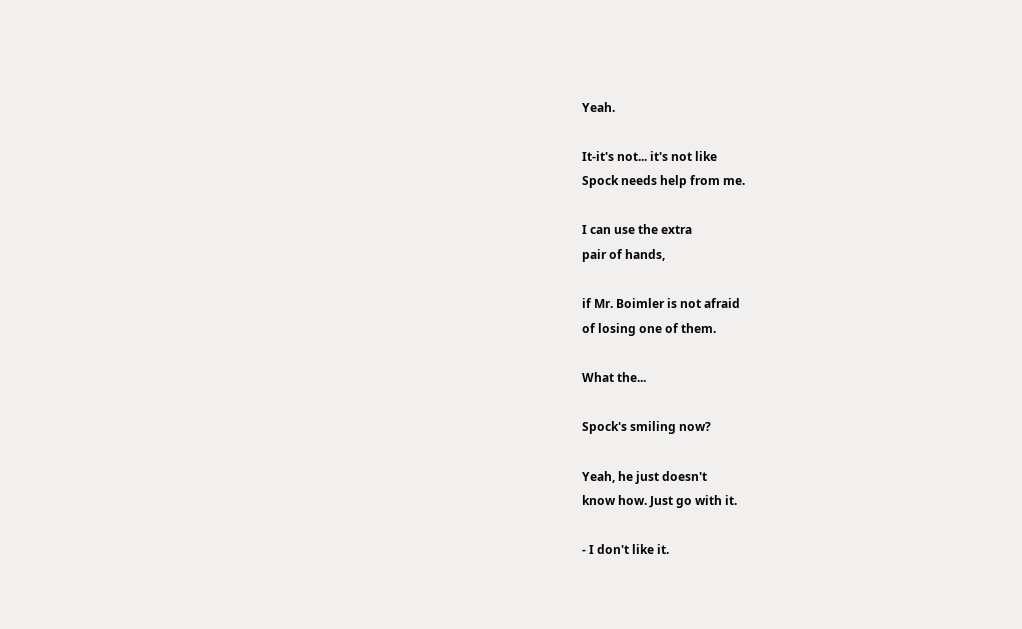Yeah.

It-it's not... it's not like
Spock needs help from me.

I can use the extra
pair of hands,

if Mr. Boimler is not afraid
of losing one of them.

What the...

Spock's smiling now?

Yeah, he just doesn't
know how. Just go with it.

- I don't like it.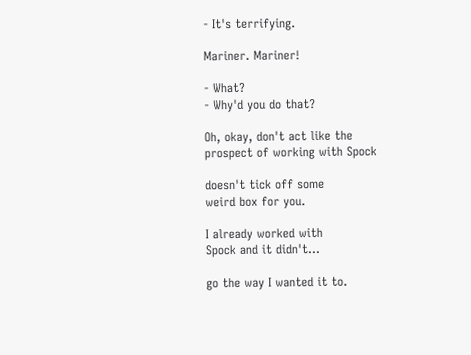- It's terrifying.

Mariner. Mariner!

- What?
- Why'd you do that?

Oh, okay, don't act like the
prospect of working with Spock

doesn't tick off some
weird box for you.

I already worked with
Spock and it didn't...

go the way I wanted it to.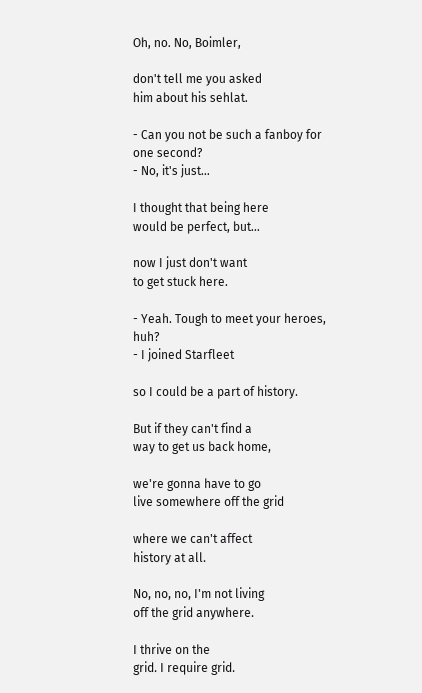Oh, no. No, Boimler,

don't tell me you asked
him about his sehlat.

- Can you not be such a fanboy for one second?
- No, it's just...

I thought that being here
would be perfect, but...

now I just don't want
to get stuck here.

- Yeah. Tough to meet your heroes, huh?
- I joined Starfleet

so I could be a part of history.

But if they can't find a
way to get us back home,

we're gonna have to go
live somewhere off the grid

where we can't affect
history at all.

No, no, no, I'm not living
off the grid anywhere.

I thrive on the
grid. I require grid.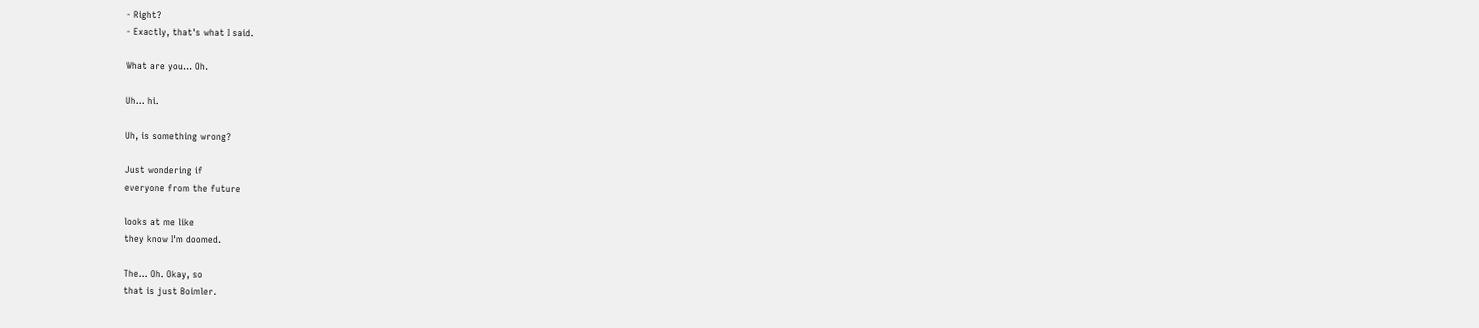- Right?
- Exactly, that's what I said.

What are you... Oh.

Uh... hi.

Uh, is something wrong?

Just wondering if
everyone from the future

looks at me like
they know I'm doomed.

The... Oh. Okay, so
that is just Boimler.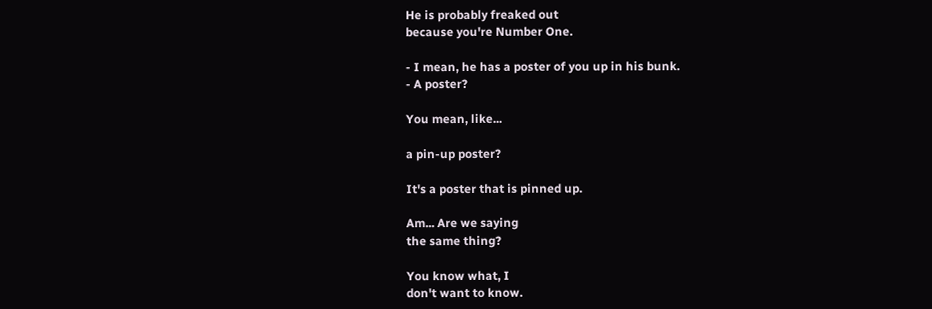He is probably freaked out
because you're Number One.

- I mean, he has a poster of you up in his bunk.
- A poster?

You mean, like...

a pin-up poster?

It's a poster that is pinned up.

Am... Are we saying
the same thing?

You know what, I
don't want to know.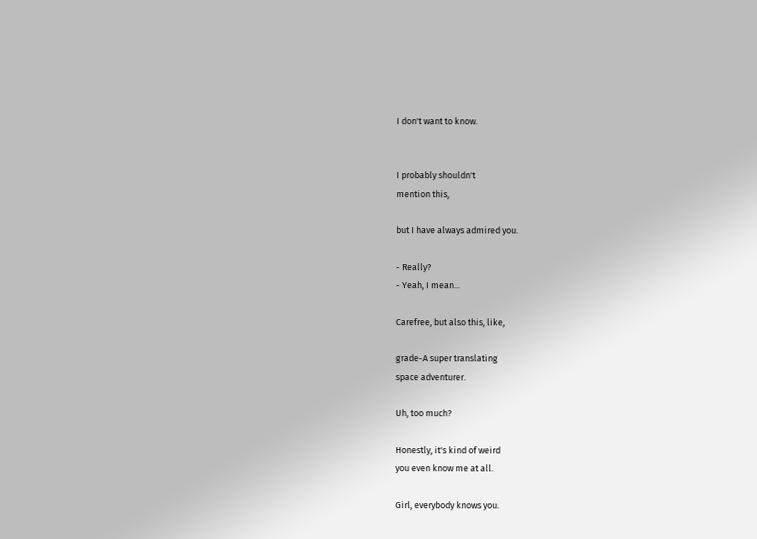I don't want to know.


I probably shouldn't
mention this,

but I have always admired you.

- Really?
- Yeah, I mean...

Carefree, but also this, like,

grade-A super translating
space adventurer.

Uh, too much?

Honestly, it's kind of weird
you even know me at all.

Girl, everybody knows you.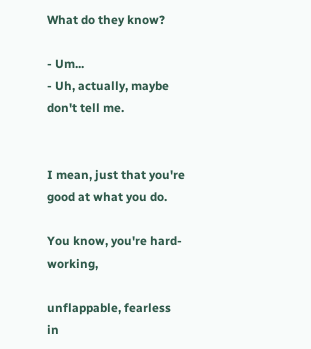What do they know?

- Um...
- Uh, actually, maybe don't tell me.


I mean, just that you're
good at what you do.

You know, you're hard-working,

unflappable, fearless
in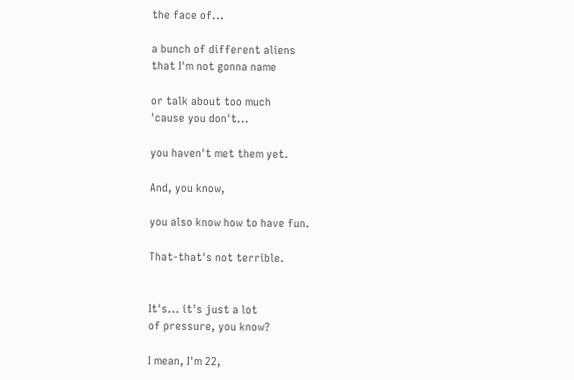the face of...

a bunch of different aliens
that I'm not gonna name

or talk about too much
'cause you don't...

you haven't met them yet.

And, you know,

you also know how to have fun.

That-that's not terrible.


It's... it's just a lot
of pressure, you know?

I mean, I'm 22,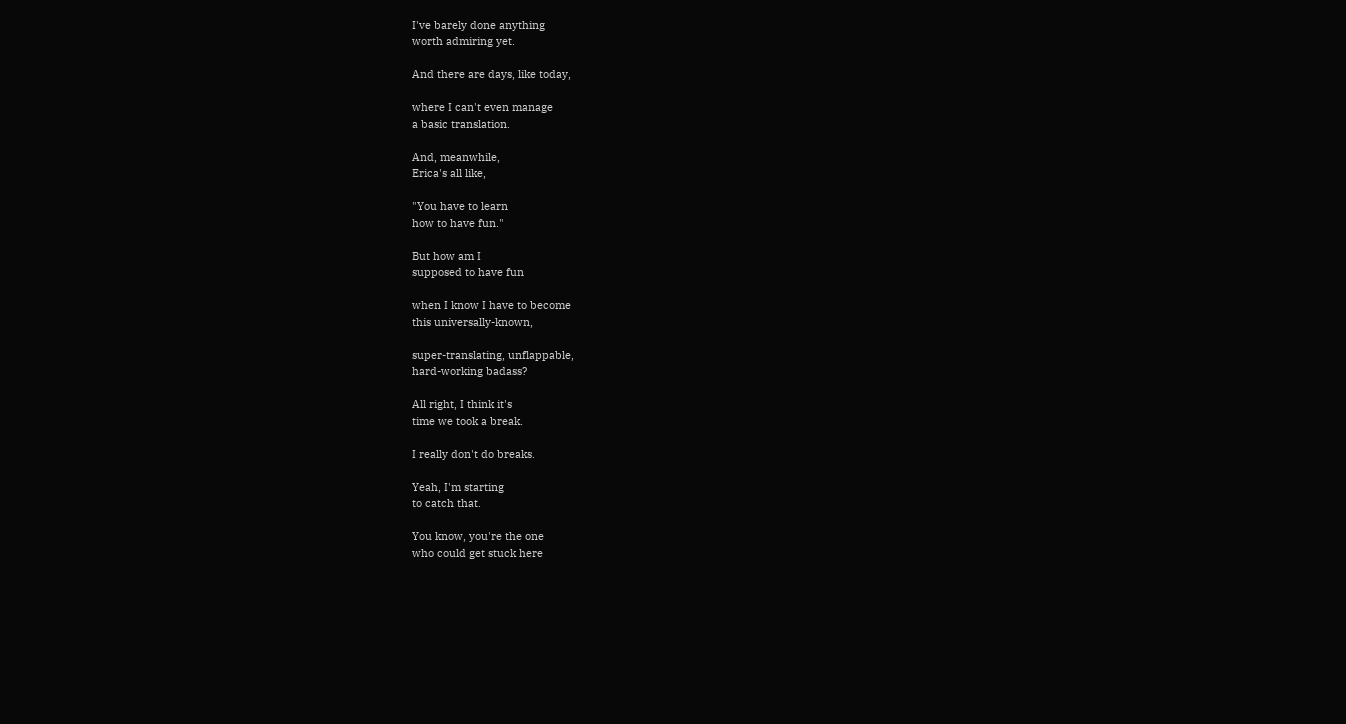I've barely done anything
worth admiring yet.

And there are days, like today,

where I can't even manage
a basic translation.

And, meanwhile,
Erica's all like,

"You have to learn
how to have fun."

But how am I
supposed to have fun

when I know I have to become
this universally-known,

super-translating, unflappable,
hard-working badass?

All right, I think it's
time we took a break.

I really don't do breaks.

Yeah, I'm starting
to catch that.

You know, you're the one
who could get stuck here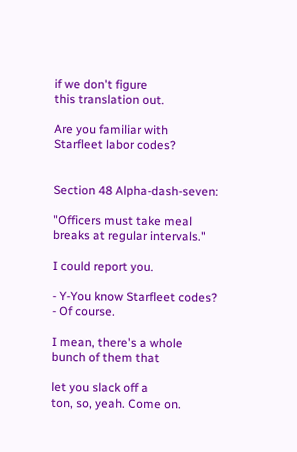if we don't figure
this translation out.

Are you familiar with
Starfleet labor codes?


Section 48 Alpha-dash-seven:

"Officers must take meal
breaks at regular intervals."

I could report you.

- Y-You know Starfleet codes?
- Of course.

I mean, there's a whole
bunch of them that

let you slack off a
ton, so, yeah. Come on.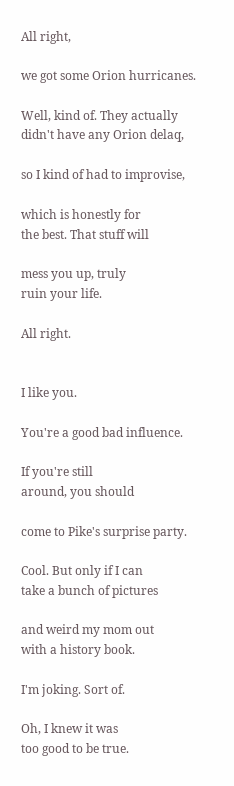All right,

we got some Orion hurricanes.

Well, kind of. They actually
didn't have any Orion delaq,

so I kind of had to improvise,

which is honestly for
the best. That stuff will

mess you up, truly
ruin your life.

All right.


I like you.

You're a good bad influence.

If you're still
around, you should

come to Pike's surprise party.

Cool. But only if I can
take a bunch of pictures

and weird my mom out
with a history book.

I'm joking. Sort of.

Oh, I knew it was
too good to be true.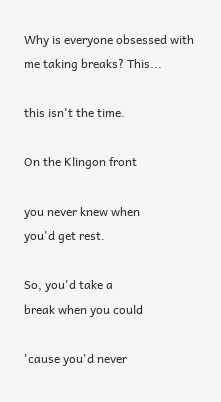Why is everyone obsessed with
me taking breaks? This...

this isn't the time.

On the Klingon front

you never knew when
you'd get rest.

So, you'd take a
break when you could

'cause you'd never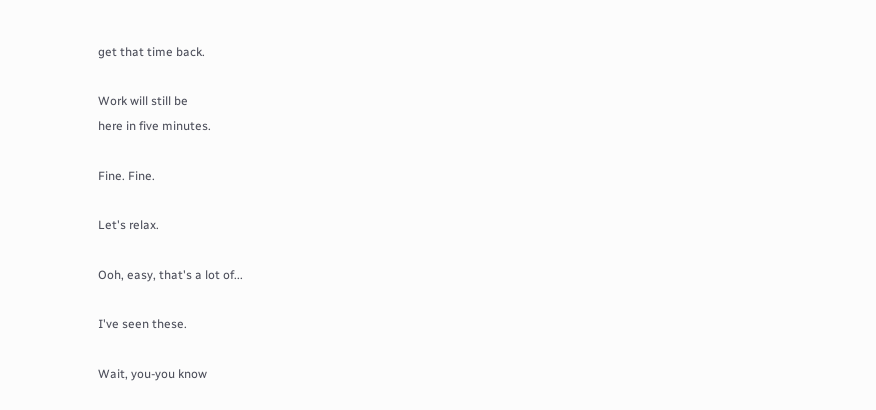get that time back.

Work will still be
here in five minutes.

Fine. Fine.

Let's relax.

Ooh, easy, that's a lot of...

I've seen these.

Wait, you-you know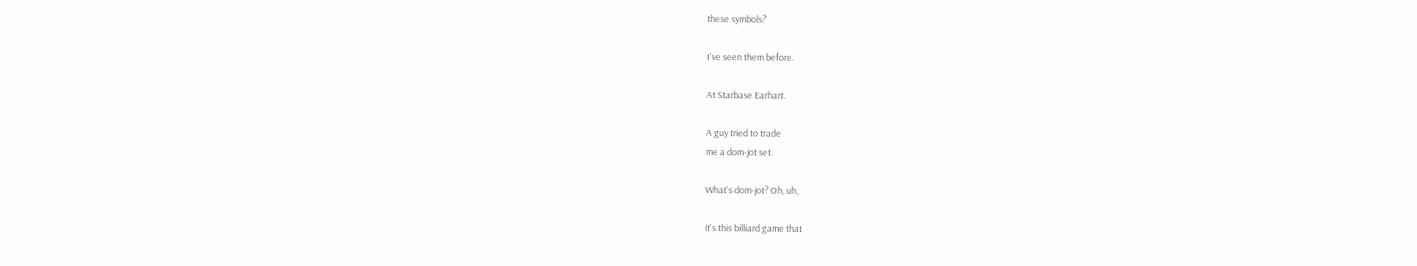these symbols?

I've seen them before.

At Starbase Earhart.

A guy tried to trade
me a dom-jot set.

What's dom-jot? Oh, uh,

it's this billiard game that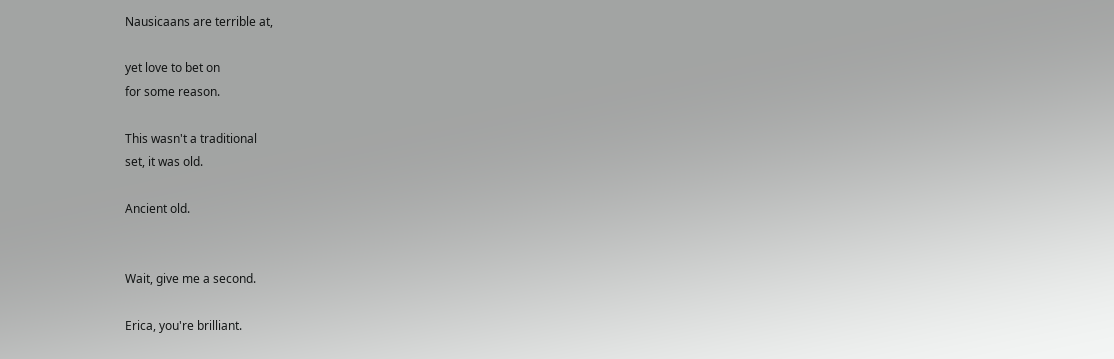Nausicaans are terrible at,

yet love to bet on
for some reason.

This wasn't a traditional
set, it was old.

Ancient old.


Wait, give me a second.

Erica, you're brilliant.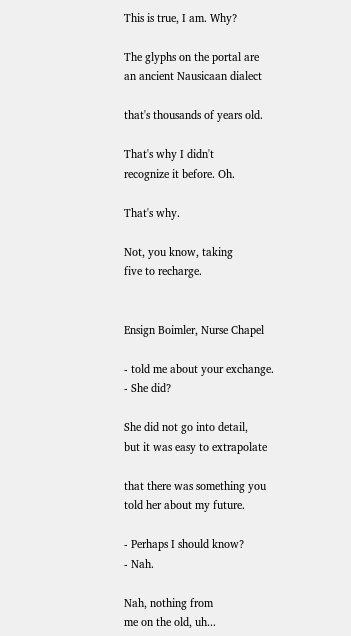This is true, I am. Why?

The glyphs on the portal are
an ancient Nausicaan dialect

that's thousands of years old.

That's why I didn't
recognize it before. Oh.

That's why.

Not, you know, taking
five to recharge.


Ensign Boimler, Nurse Chapel

- told me about your exchange.
- She did?

She did not go into detail,
but it was easy to extrapolate

that there was something you
told her about my future.

- Perhaps I should know?
- Nah.

Nah, nothing from
me on the old, uh...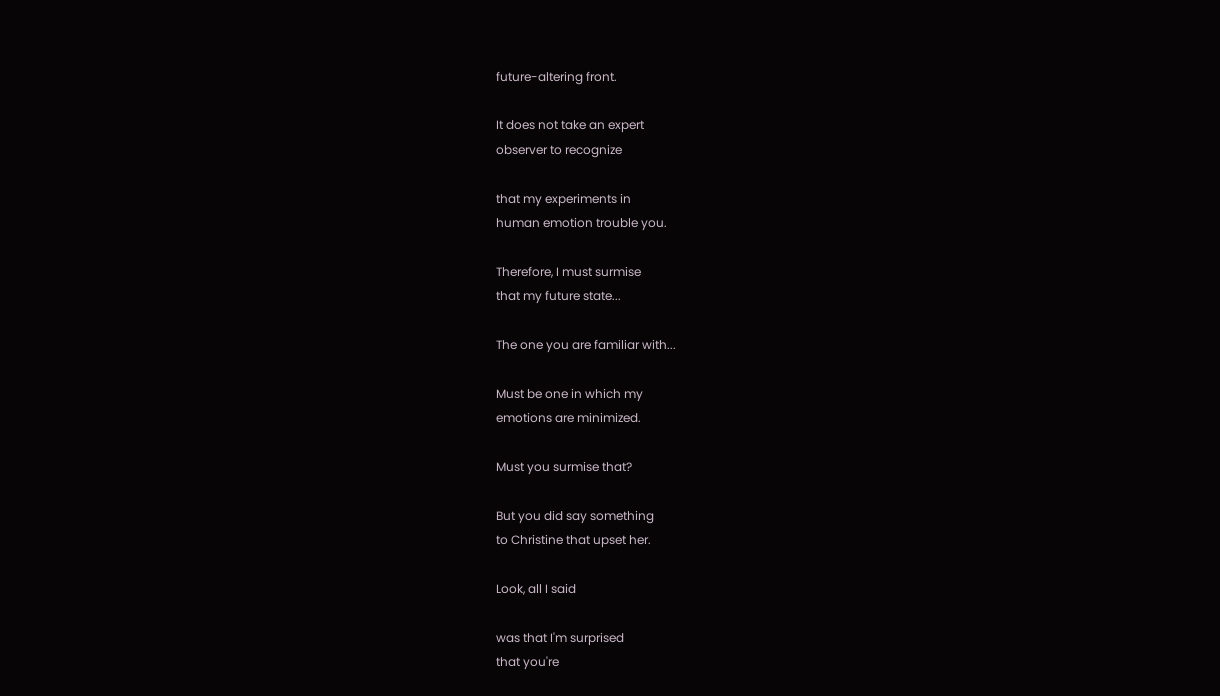future-altering front.

It does not take an expert
observer to recognize

that my experiments in
human emotion trouble you.

Therefore, I must surmise
that my future state...

The one you are familiar with...

Must be one in which my
emotions are minimized.

Must you surmise that?

But you did say something
to Christine that upset her.

Look, all I said

was that I'm surprised
that you're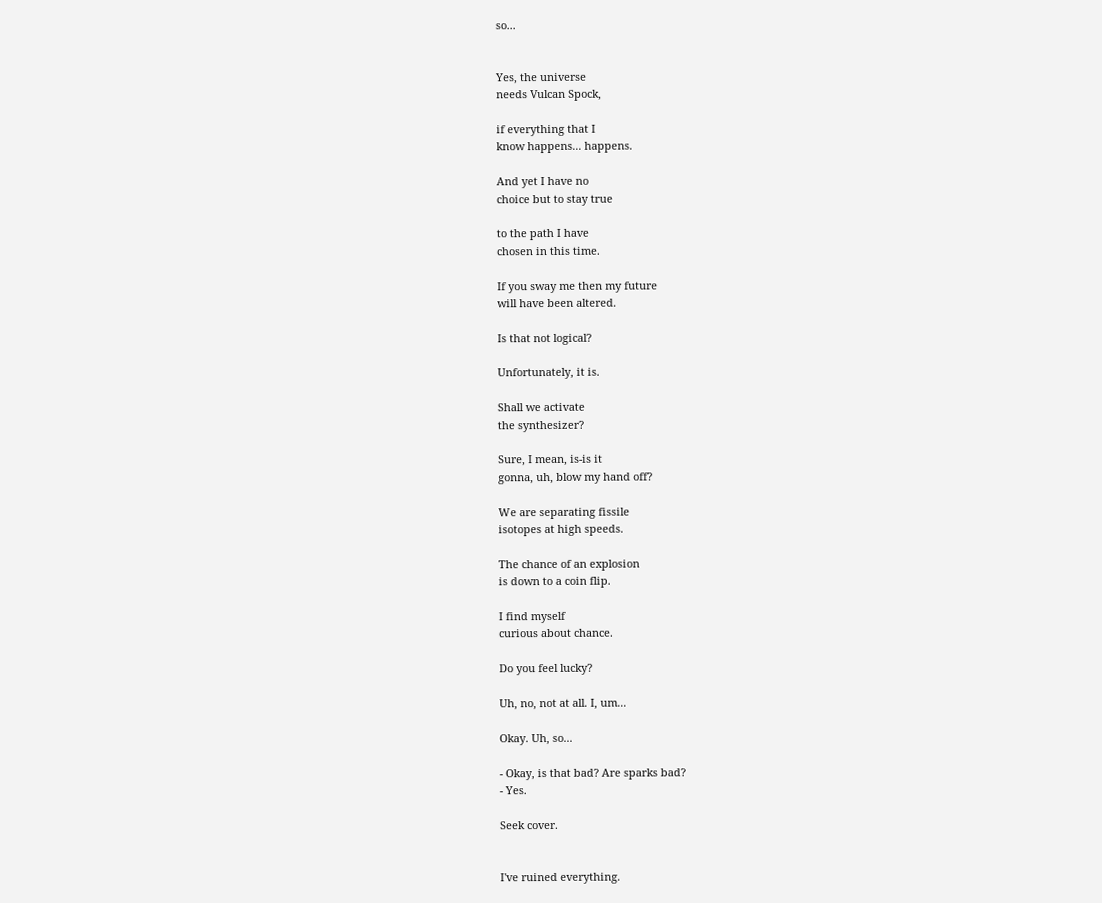so...


Yes, the universe
needs Vulcan Spock,

if everything that I
know happens... happens.

And yet I have no
choice but to stay true

to the path I have
chosen in this time.

If you sway me then my future
will have been altered.

Is that not logical?

Unfortunately, it is.

Shall we activate
the synthesizer?

Sure, I mean, is-is it
gonna, uh, blow my hand off?

We are separating fissile
isotopes at high speeds.

The chance of an explosion
is down to a coin flip.

I find myself
curious about chance.

Do you feel lucky?

Uh, no, not at all. I, um...

Okay. Uh, so...

- Okay, is that bad? Are sparks bad?
- Yes.

Seek cover.


I've ruined everything.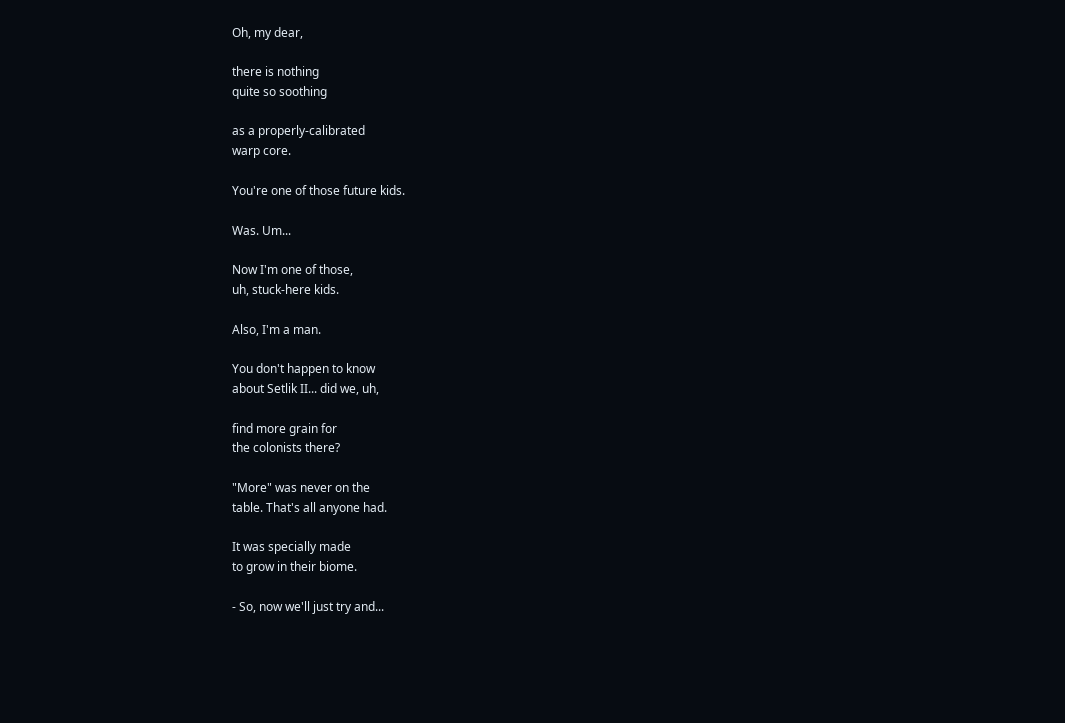Oh, my dear,

there is nothing
quite so soothing

as a properly-calibrated
warp core.

You're one of those future kids.

Was. Um...

Now I'm one of those,
uh, stuck-here kids.

Also, I'm a man.

You don't happen to know
about Setlik II... did we, uh,

find more grain for
the colonists there?

"More" was never on the
table. That's all anyone had.

It was specially made
to grow in their biome.

- So, now we'll just try and...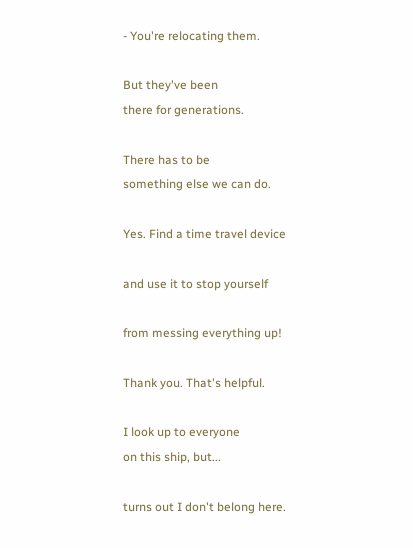- You're relocating them.

But they've been
there for generations.

There has to be
something else we can do.

Yes. Find a time travel device

and use it to stop yourself

from messing everything up!

Thank you. That's helpful.

I look up to everyone
on this ship, but...

turns out I don't belong here.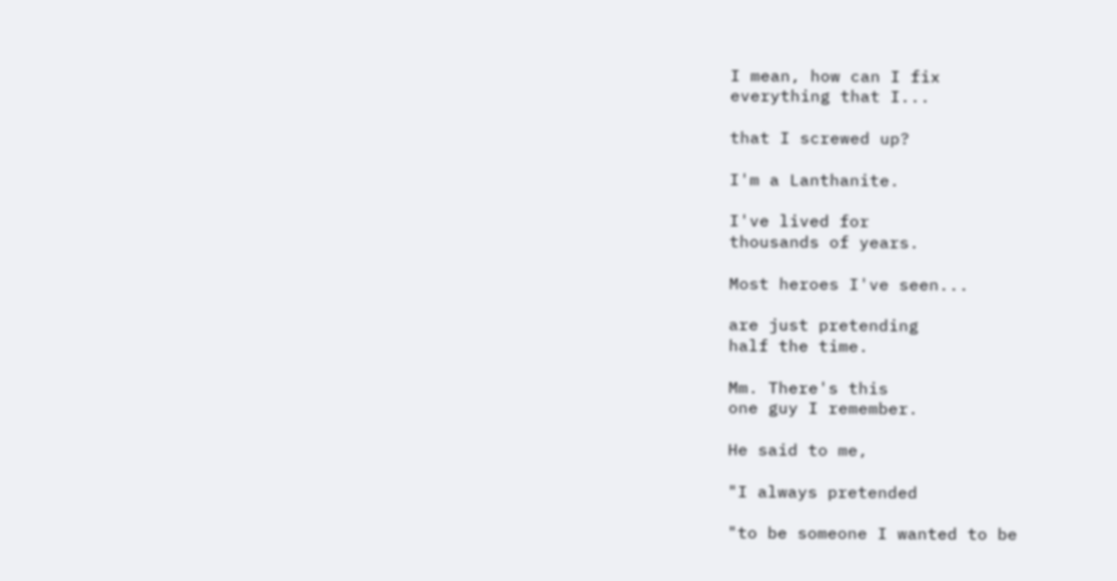I mean, how can I fix
everything that I...

that I screwed up?

I'm a Lanthanite.

I've lived for
thousands of years.

Most heroes I've seen...

are just pretending
half the time.

Mm. There's this
one guy I remember.

He said to me,

"I always pretended

"to be someone I wanted to be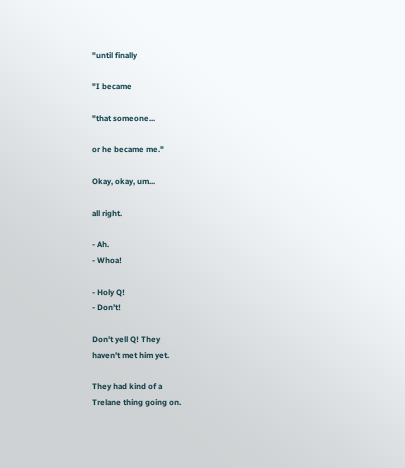"until finally

"I became

"that someone...

or he became me."

Okay, okay, um...

all right.

- Ah.
- Whoa!

- Holy Q!
- Don't!

Don't yell Q! They
haven't met him yet.

They had kind of a
Trelane thing going on.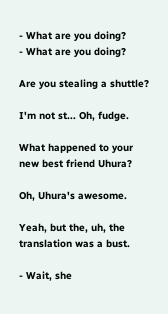- What are you doing?
- What are you doing?

Are you stealing a shuttle?

I'm not st... Oh, fudge.

What happened to your
new best friend Uhura?

Oh, Uhura's awesome.

Yeah, but the, uh, the
translation was a bust.

- Wait, she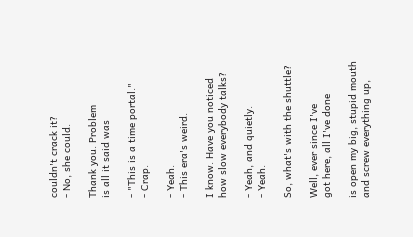couldn't crack it?
- No, she could.

Thank you. Problem
is all it said was

- "This is a time portal."
- Crap.

- Yeah.
- This era's weird.

I know. Have you noticed
how slow everybody talks?

- Yeah, and quietly.
- Yeah.

So, what's with the shuttle?

Well, ever since I've
got here, all I've done

is open my big, stupid mouth
and screw everything up,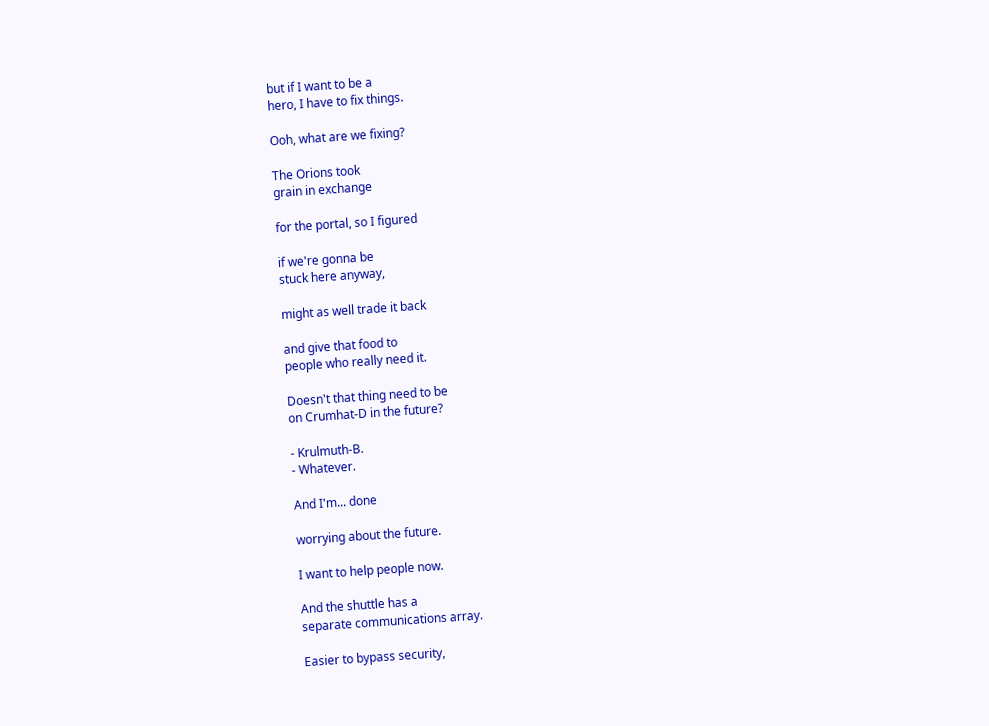but if I want to be a
hero, I have to fix things.

Ooh, what are we fixing?

The Orions took
grain in exchange

for the portal, so I figured

if we're gonna be
stuck here anyway,

might as well trade it back

and give that food to
people who really need it.

Doesn't that thing need to be
on Crumhat-D in the future?

- Krulmuth-B.
- Whatever.

And I'm... done

worrying about the future.

I want to help people now.

And the shuttle has a
separate communications array.

Easier to bypass security,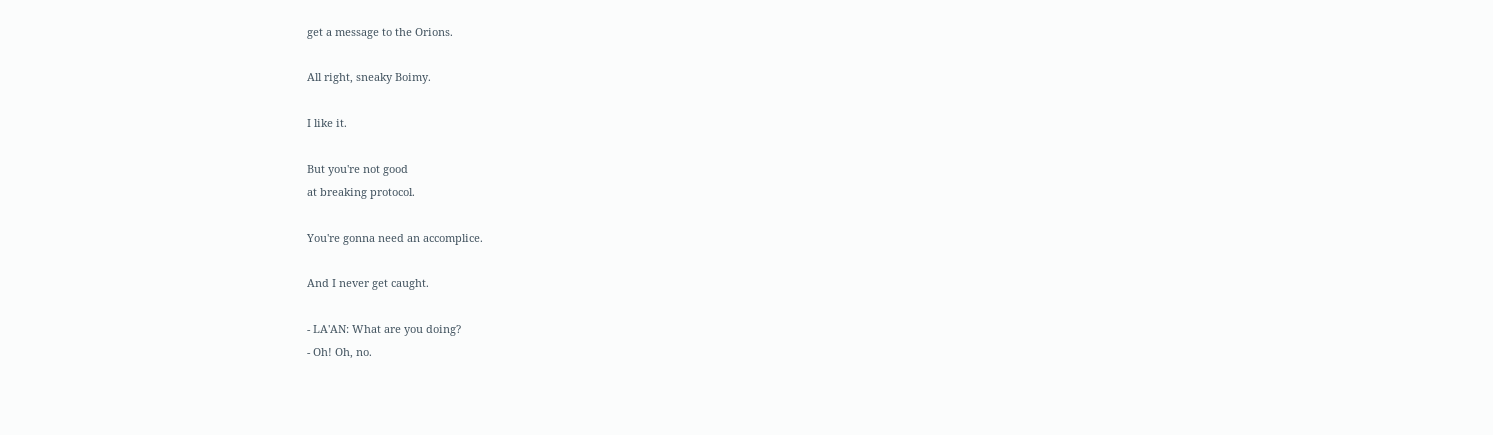get a message to the Orions.

All right, sneaky Boimy.

I like it.

But you're not good
at breaking protocol.

You're gonna need an accomplice.

And I never get caught.

- LA'AN: What are you doing?
- Oh! Oh, no.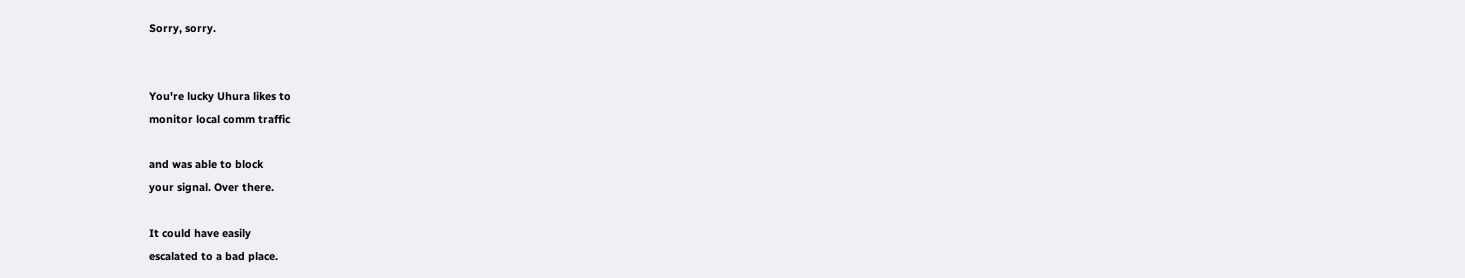Sorry, sorry.


You're lucky Uhura likes to
monitor local comm traffic

and was able to block
your signal. Over there.

It could have easily
escalated to a bad place.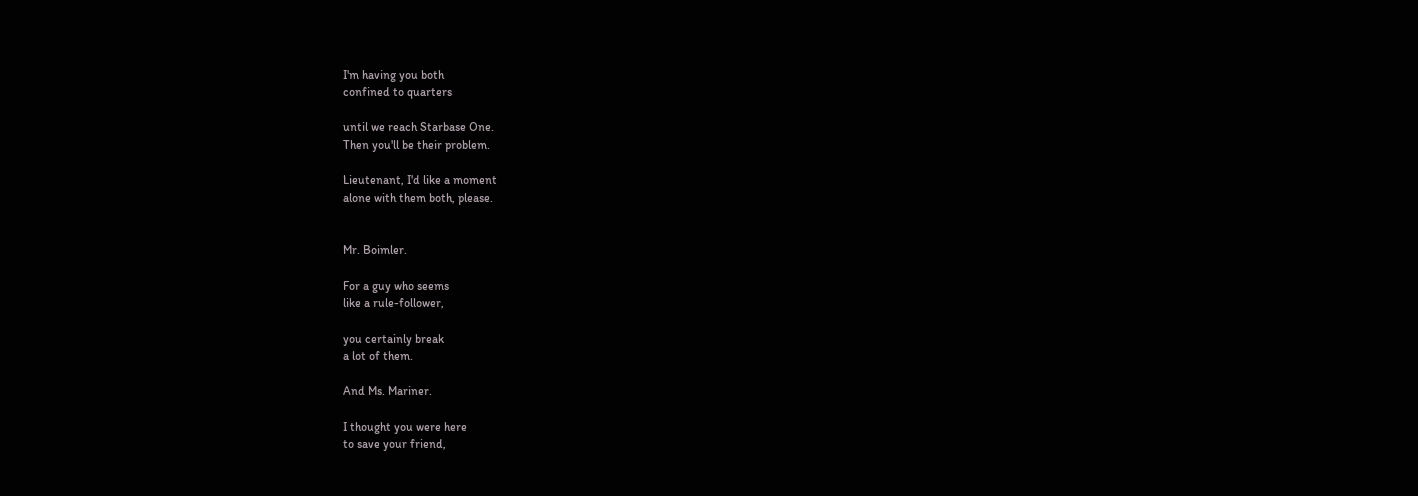I'm having you both
confined to quarters

until we reach Starbase One.
Then you'll be their problem.

Lieutenant, I'd like a moment
alone with them both, please.


Mr. Boimler.

For a guy who seems
like a rule-follower,

you certainly break
a lot of them.

And Ms. Mariner.

I thought you were here
to save your friend,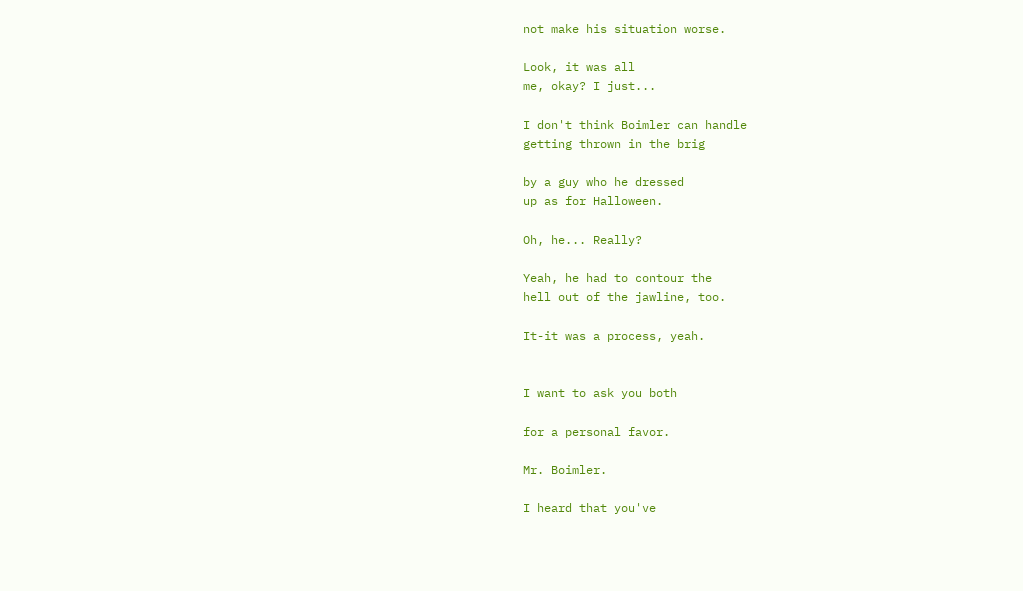not make his situation worse.

Look, it was all
me, okay? I just...

I don't think Boimler can handle
getting thrown in the brig

by a guy who he dressed
up as for Halloween.

Oh, he... Really?

Yeah, he had to contour the
hell out of the jawline, too.

It-it was a process, yeah.


I want to ask you both

for a personal favor.

Mr. Boimler.

I heard that you've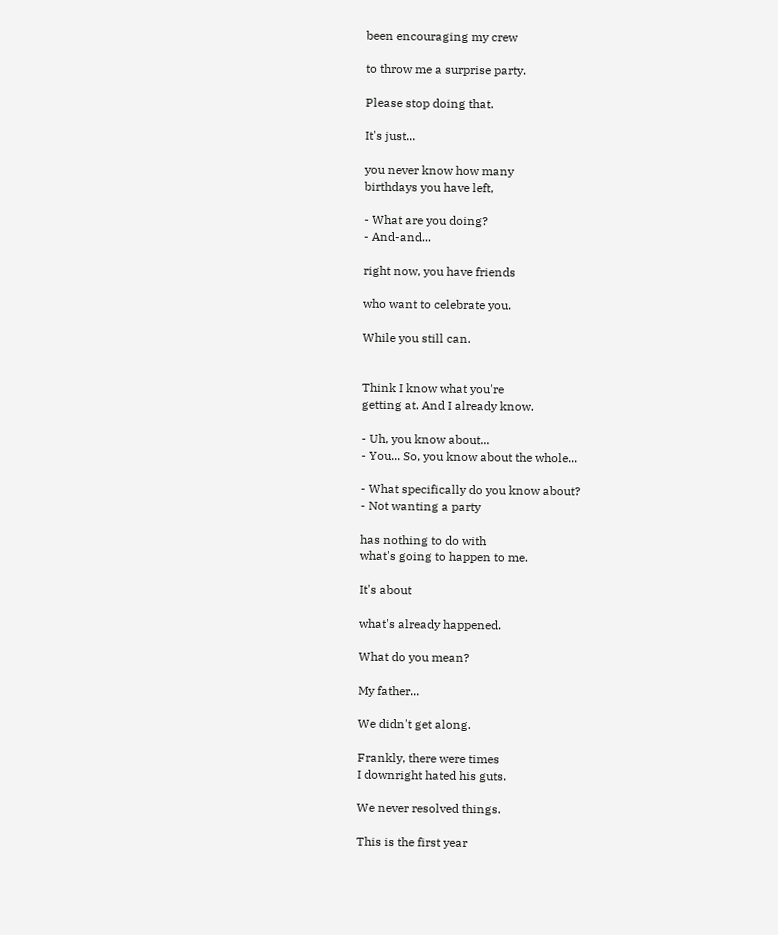been encouraging my crew

to throw me a surprise party.

Please stop doing that.

It's just...

you never know how many
birthdays you have left,

- What are you doing?
- And-and...

right now, you have friends

who want to celebrate you.

While you still can.


Think I know what you're
getting at. And I already know.

- Uh, you know about...
- You... So, you know about the whole...

- What specifically do you know about?
- Not wanting a party

has nothing to do with
what's going to happen to me.

It's about

what's already happened.

What do you mean?

My father...

We didn't get along.

Frankly, there were times
I downright hated his guts.

We never resolved things.

This is the first year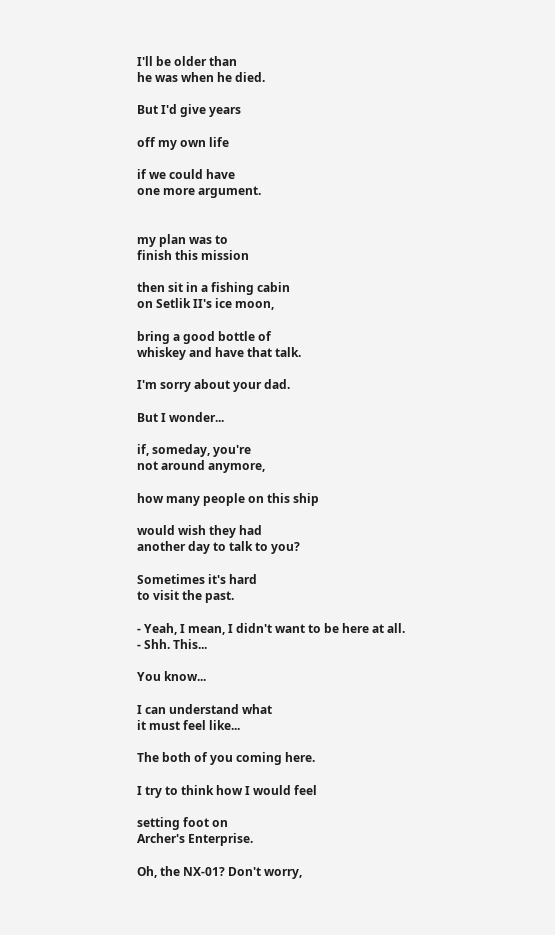I'll be older than
he was when he died.

But I'd give years

off my own life

if we could have
one more argument.


my plan was to
finish this mission

then sit in a fishing cabin
on Setlik II's ice moon,

bring a good bottle of
whiskey and have that talk.

I'm sorry about your dad.

But I wonder...

if, someday, you're
not around anymore,

how many people on this ship

would wish they had
another day to talk to you?

Sometimes it's hard
to visit the past.

- Yeah, I mean, I didn't want to be here at all.
- Shh. This...

You know...

I can understand what
it must feel like...

The both of you coming here.

I try to think how I would feel

setting foot on
Archer's Enterprise.

Oh, the NX-01? Don't worry,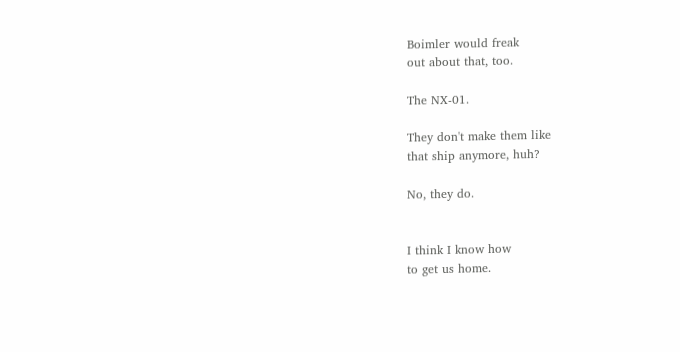Boimler would freak
out about that, too.

The NX-01.

They don't make them like
that ship anymore, huh?

No, they do.


I think I know how
to get us home.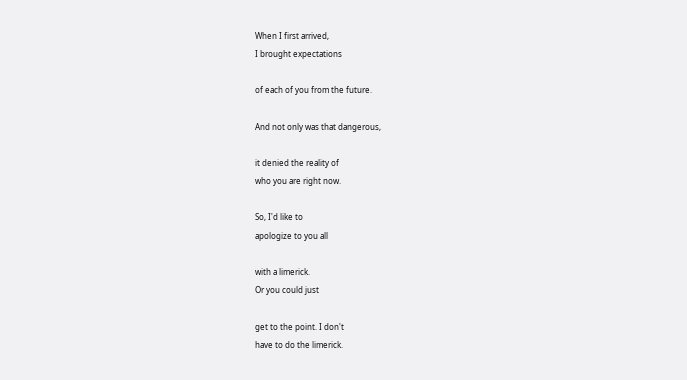When I first arrived,
I brought expectations

of each of you from the future.

And not only was that dangerous,

it denied the reality of
who you are right now.

So, I'd like to
apologize to you all

with a limerick.
Or you could just

get to the point. I don't
have to do the limerick.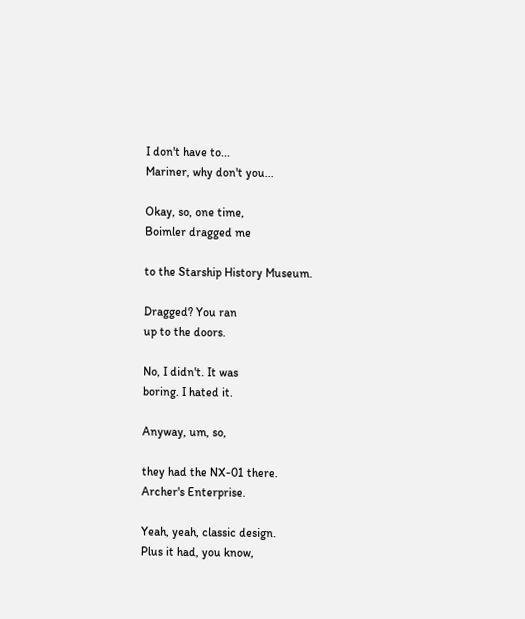I don't have to...
Mariner, why don't you...

Okay, so, one time,
Boimler dragged me

to the Starship History Museum.

Dragged? You ran
up to the doors.

No, I didn't. It was
boring. I hated it.

Anyway, um, so,

they had the NX-01 there.
Archer's Enterprise.

Yeah, yeah, classic design.
Plus it had, you know,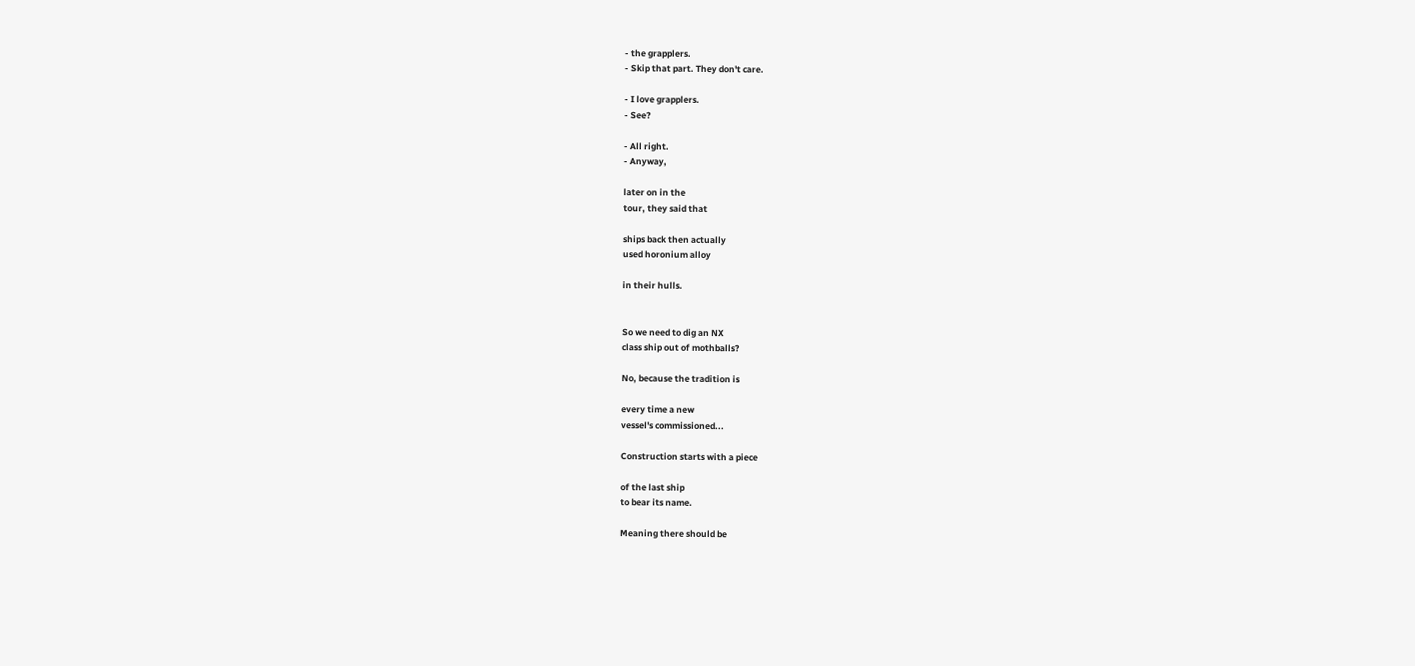- the grapplers.
- Skip that part. They don't care.

- I love grapplers.
- See?

- All right.
- Anyway,

later on in the
tour, they said that

ships back then actually
used horonium alloy

in their hulls.


So we need to dig an NX
class ship out of mothballs?

No, because the tradition is

every time a new
vessel's commissioned...

Construction starts with a piece

of the last ship
to bear its name.

Meaning there should be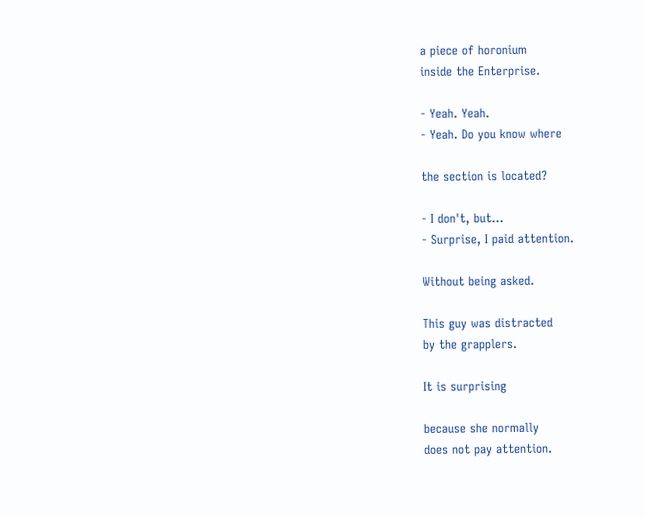a piece of horonium
inside the Enterprise.

- Yeah. Yeah.
- Yeah. Do you know where

the section is located?

- I don't, but...
- Surprise, I paid attention.

Without being asked.

This guy was distracted
by the grapplers.

It is surprising

because she normally
does not pay attention.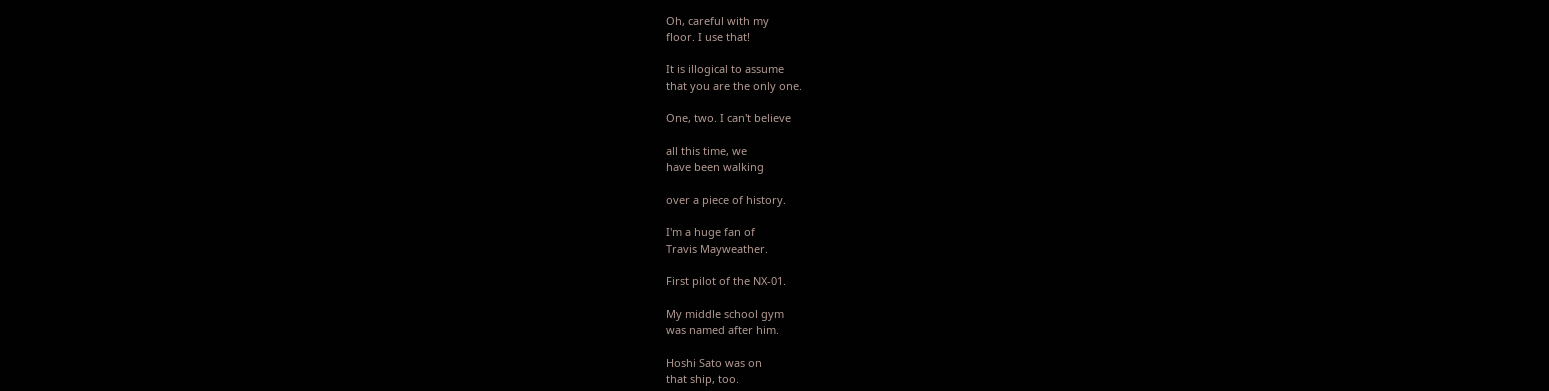Oh, careful with my
floor. I use that!

It is illogical to assume
that you are the only one.

One, two. I can't believe

all this time, we
have been walking

over a piece of history.

I'm a huge fan of
Travis Mayweather.

First pilot of the NX-01.

My middle school gym
was named after him.

Hoshi Sato was on
that ship, too.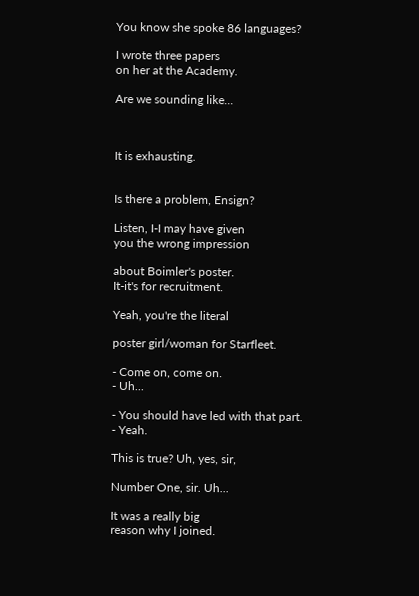You know she spoke 86 languages?

I wrote three papers
on her at the Academy.

Are we sounding like...



It is exhausting.


Is there a problem, Ensign?

Listen, I-I may have given
you the wrong impression

about Boimler's poster.
It-it's for recruitment.

Yeah, you're the literal

poster girl/woman for Starfleet.

- Come on, come on.
- Uh...

- You should have led with that part.
- Yeah.

This is true? Uh, yes, sir,

Number One, sir. Uh...

It was a really big
reason why I joined.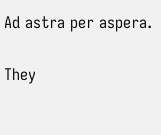Ad astra per aspera.

They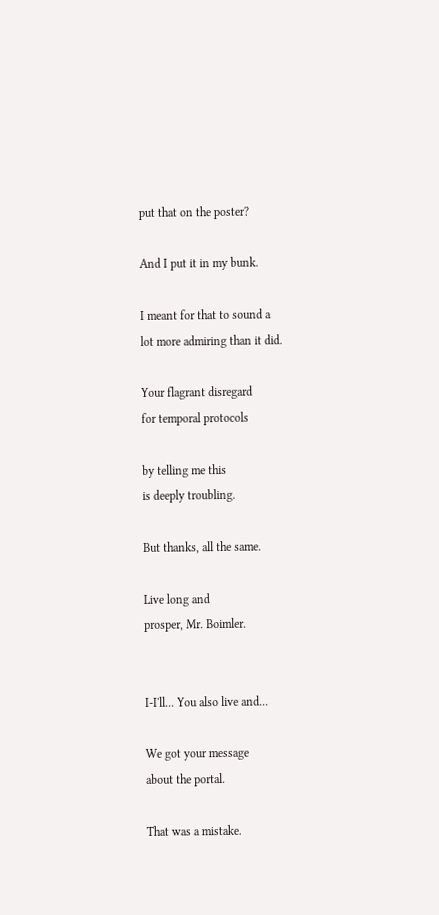put that on the poster?

And I put it in my bunk.

I meant for that to sound a
lot more admiring than it did.

Your flagrant disregard
for temporal protocols

by telling me this
is deeply troubling.

But thanks, all the same.

Live long and
prosper, Mr. Boimler.


I-I'll... You also live and...

We got your message
about the portal.

That was a mistake.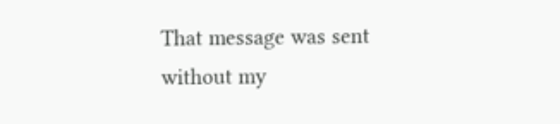That message was sent
without my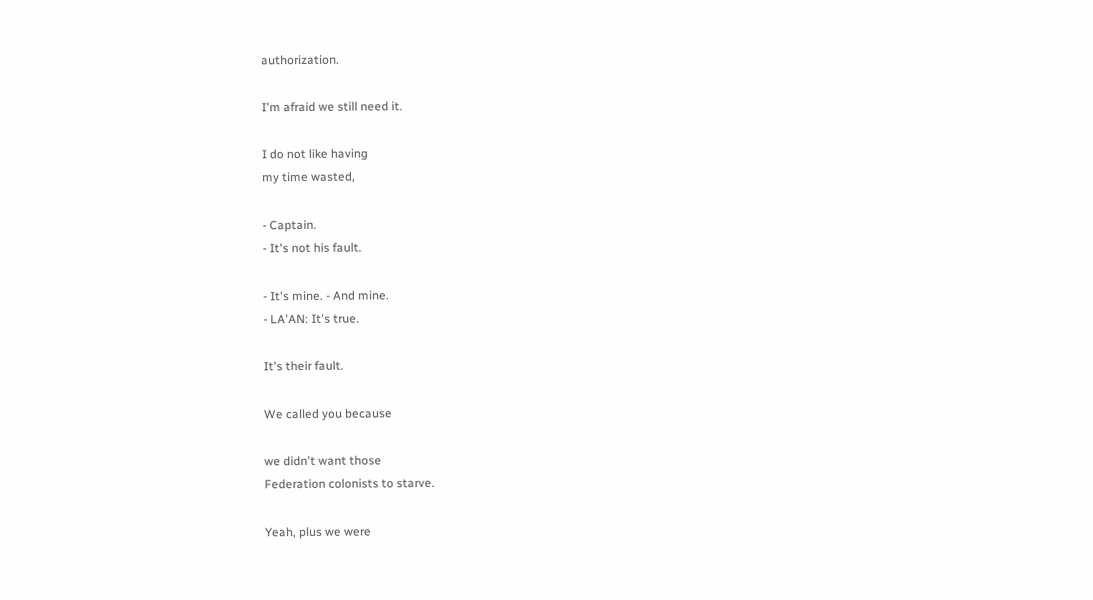authorization.

I'm afraid we still need it.

I do not like having
my time wasted,

- Captain.
- It's not his fault.

- It's mine. - And mine.
- LA'AN: It's true.

It's their fault.

We called you because

we didn't want those
Federation colonists to starve.

Yeah, plus we were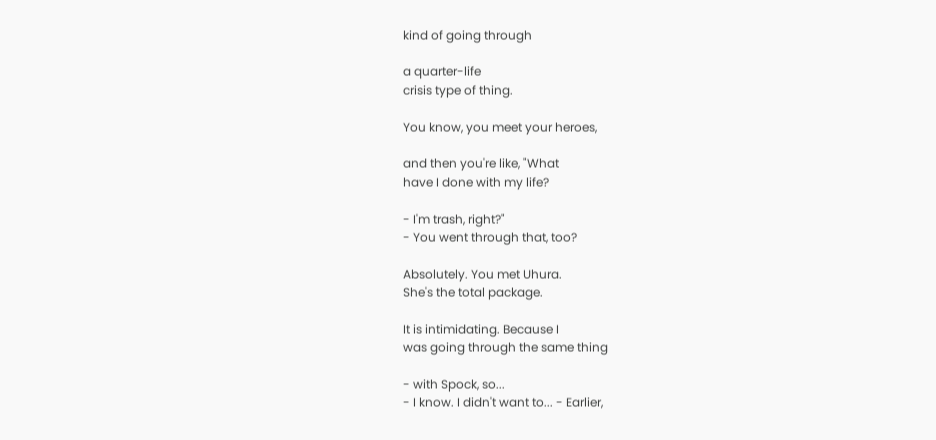kind of going through

a quarter-life
crisis type of thing.

You know, you meet your heroes,

and then you're like, "What
have I done with my life?

- I'm trash, right?"
- You went through that, too?

Absolutely. You met Uhura.
She's the total package.

It is intimidating. Because I
was going through the same thing

- with Spock, so...
- I know. I didn't want to... - Earlier,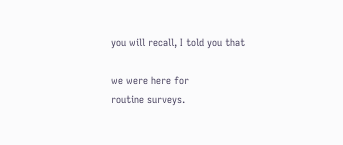you will recall, I told you that

we were here for
routine surveys.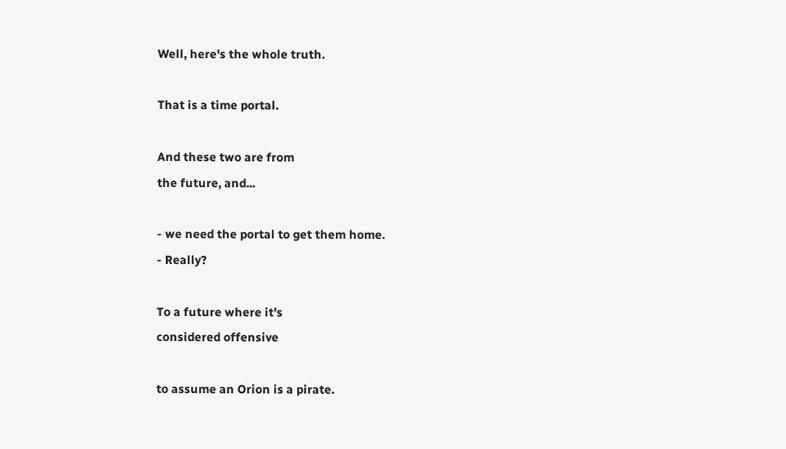Well, here's the whole truth.

That is a time portal.

And these two are from
the future, and...

- we need the portal to get them home.
- Really?

To a future where it's
considered offensive

to assume an Orion is a pirate.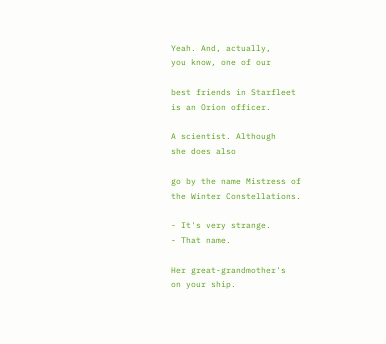Yeah. And, actually,
you know, one of our

best friends in Starfleet
is an Orion officer.

A scientist. Although
she does also

go by the name Mistress of
the Winter Constellations.

- It's very strange.
- That name.

Her great-grandmother's
on your ship.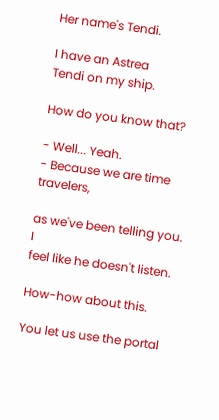Her name's Tendi.

I have an Astrea
Tendi on my ship.

How do you know that?

- Well... Yeah.
- Because we are time travelers,

as we've been telling you. I
feel like he doesn't listen.

How-how about this.

You let us use the portal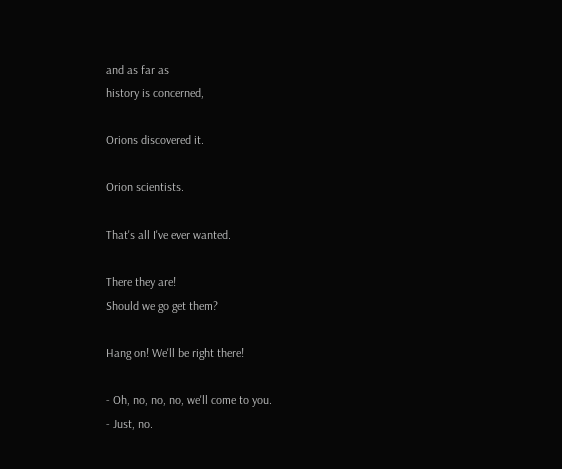and as far as
history is concerned,

Orions discovered it.

Orion scientists.

That's all I've ever wanted.

There they are!
Should we go get them?

Hang on! We'll be right there!

- Oh, no, no, no, we'll come to you.
- Just, no.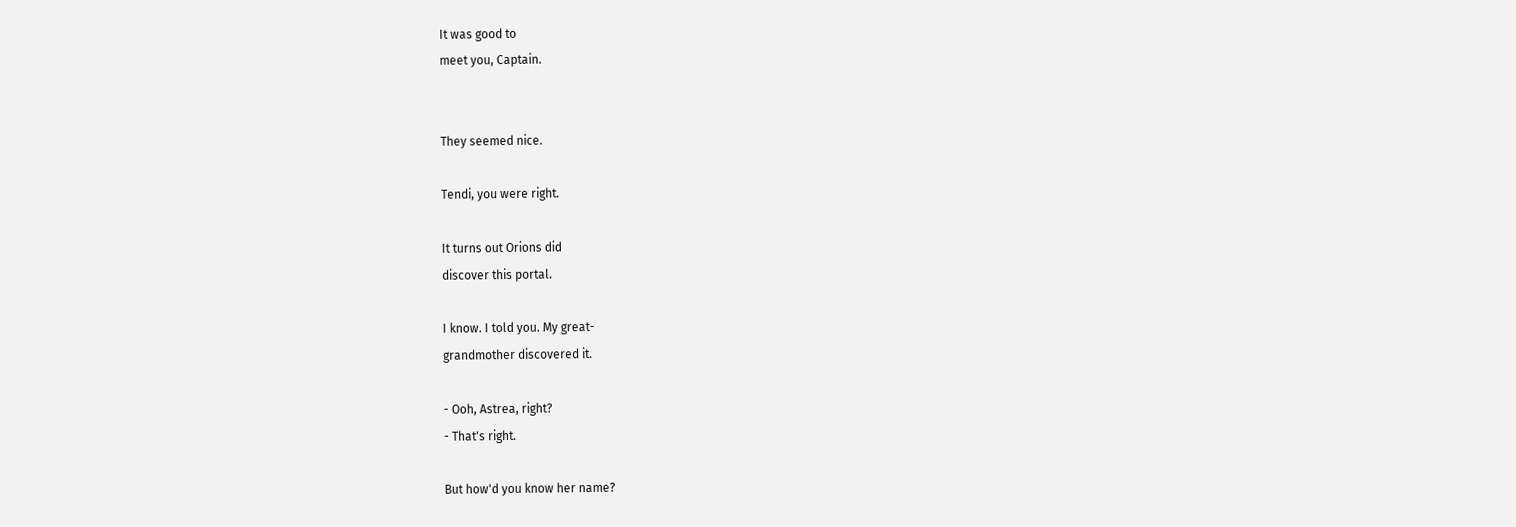It was good to
meet you, Captain.


They seemed nice.

Tendi, you were right.

It turns out Orions did
discover this portal.

I know. I told you. My great-
grandmother discovered it.

- Ooh, Astrea, right?
- That's right.

But how'd you know her name?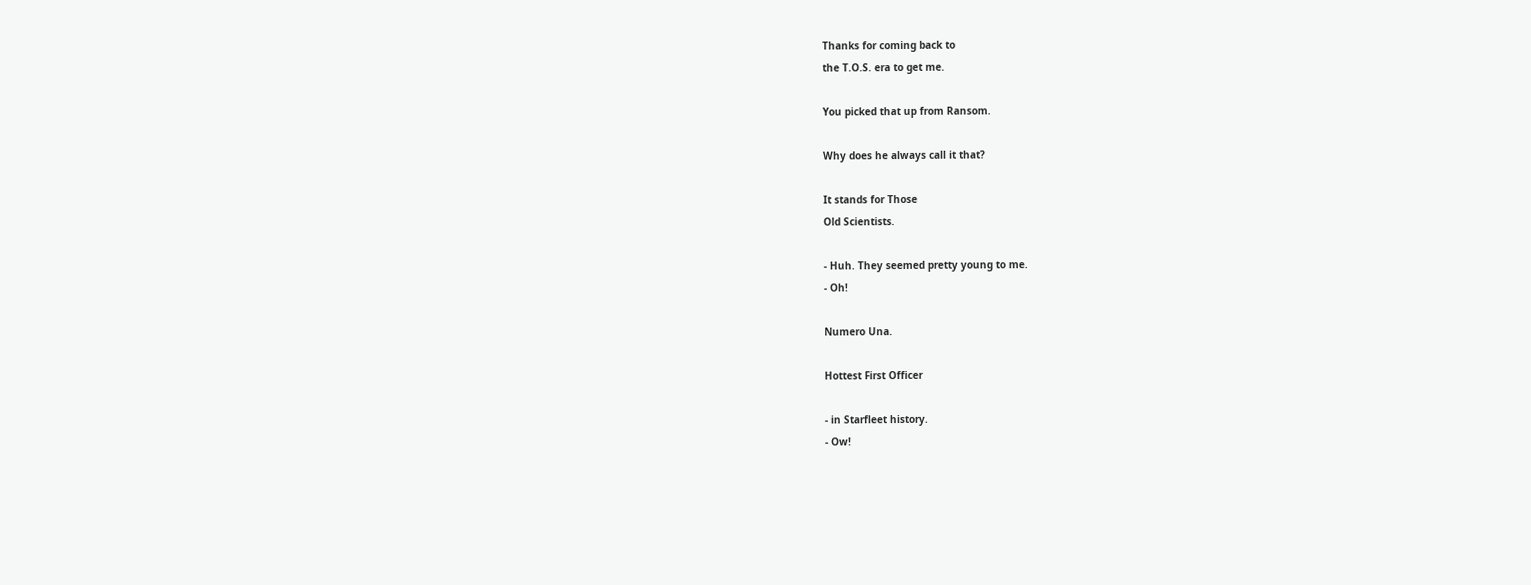Thanks for coming back to
the T.O.S. era to get me.

You picked that up from Ransom.

Why does he always call it that?

It stands for Those
Old Scientists.

- Huh. They seemed pretty young to me.
- Oh!

Numero Una.

Hottest First Officer

- in Starfleet history.
- Ow!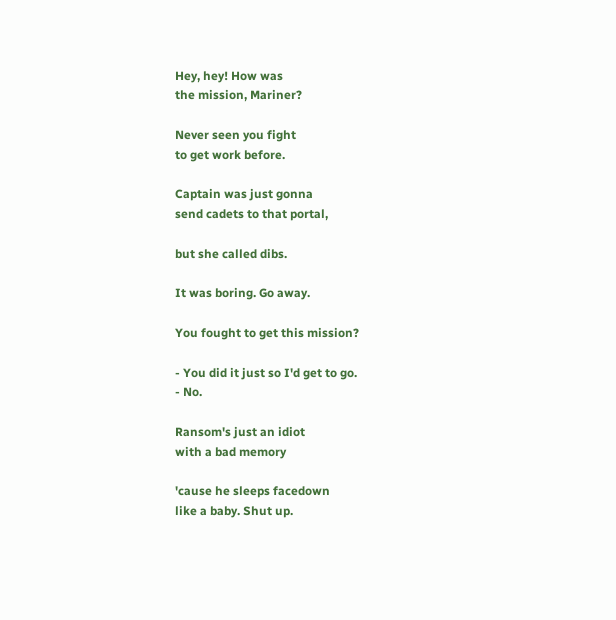Hey, hey! How was
the mission, Mariner?

Never seen you fight
to get work before.

Captain was just gonna
send cadets to that portal,

but she called dibs.

It was boring. Go away.

You fought to get this mission?

- You did it just so I'd get to go.
- No.

Ransom's just an idiot
with a bad memory

'cause he sleeps facedown
like a baby. Shut up.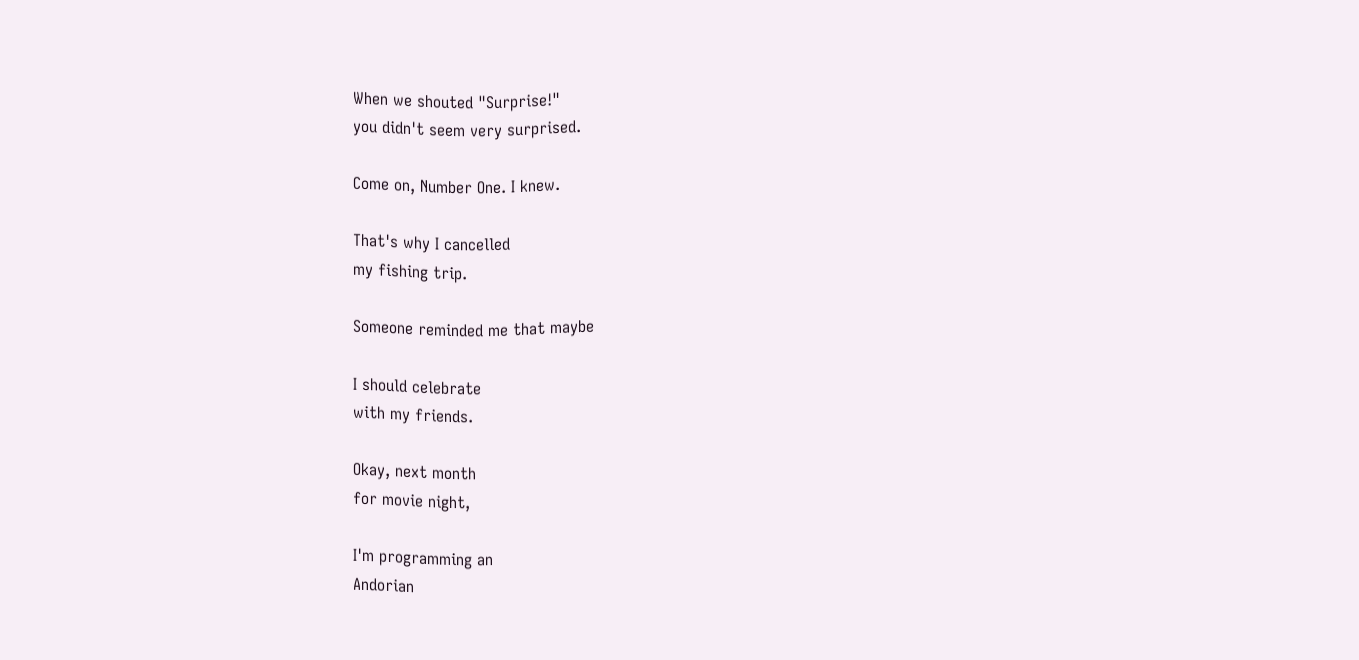When we shouted "Surprise!"
you didn't seem very surprised.

Come on, Number One. I knew.

That's why I cancelled
my fishing trip.

Someone reminded me that maybe

I should celebrate
with my friends.

Okay, next month
for movie night,

I'm programming an
Andorian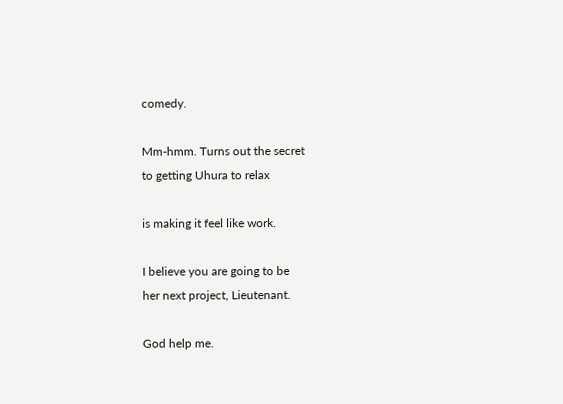comedy.

Mm-hmm. Turns out the secret
to getting Uhura to relax

is making it feel like work.

I believe you are going to be
her next project, Lieutenant.

God help me.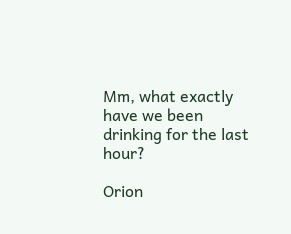Mm, what exactly have we been
drinking for the last hour?

Orion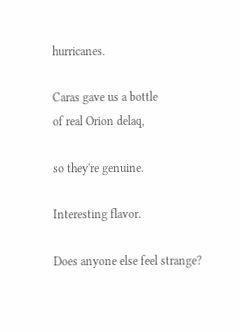hurricanes.

Caras gave us a bottle
of real Orion delaq,

so they're genuine.

Interesting flavor.

Does anyone else feel strange?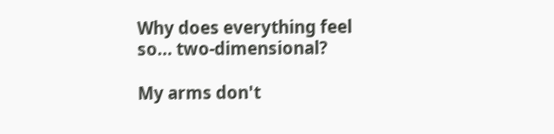Why does everything feel
so... two-dimensional?

My arms don't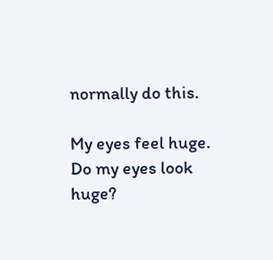normally do this.

My eyes feel huge.
Do my eyes look huge?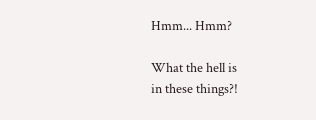Hmm... Hmm?

What the hell is
in these things?!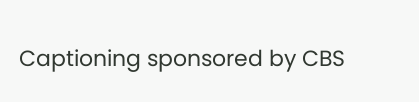Captioning sponsored by CBS